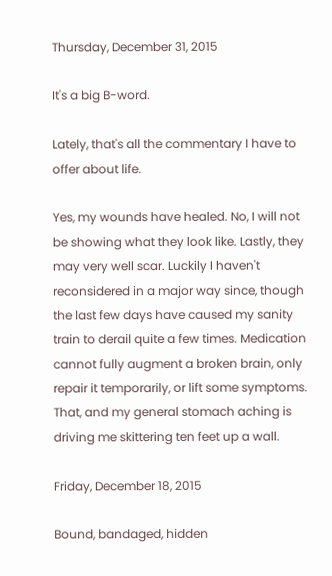Thursday, December 31, 2015

It's a big B-word.

Lately, that's all the commentary I have to offer about life.

Yes, my wounds have healed. No, I will not be showing what they look like. Lastly, they may very well scar. Luckily I haven't reconsidered in a major way since, though the last few days have caused my sanity train to derail quite a few times. Medication cannot fully augment a broken brain, only repair it temporarily, or lift some symptoms. That, and my general stomach aching is driving me skittering ten feet up a wall.

Friday, December 18, 2015

Bound, bandaged, hidden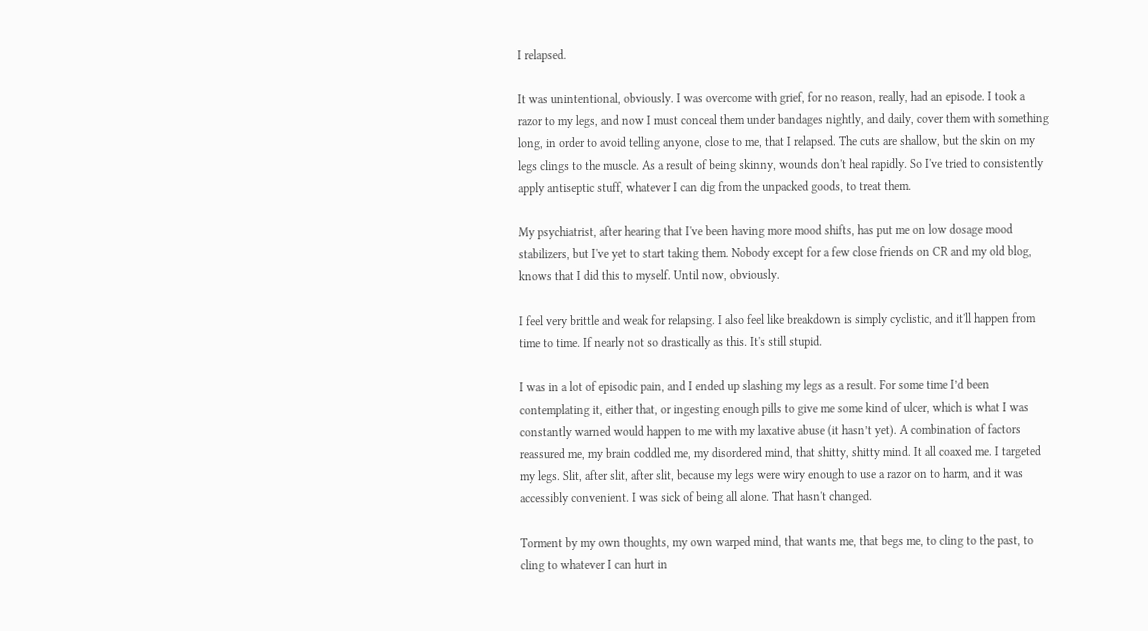I relapsed.

It was unintentional, obviously. I was overcome with grief, for no reason, really, had an episode. I took a razor to my legs, and now I must conceal them under bandages nightly, and daily, cover them with something long, in order to avoid telling anyone, close to me, that I relapsed. The cuts are shallow, but the skin on my legs clings to the muscle. As a result of being skinny, wounds don't heal rapidly. So I've tried to consistently apply antiseptic stuff, whatever I can dig from the unpacked goods, to treat them.

My psychiatrist, after hearing that I've been having more mood shifts, has put me on low dosage mood stabilizers, but I've yet to start taking them. Nobody except for a few close friends on CR and my old blog, knows that I did this to myself. Until now, obviously.

I feel very brittle and weak for relapsing. I also feel like breakdown is simply cyclistic, and it'll happen from time to time. If nearly not so drastically as this. It's still stupid.

I was in a lot of episodic pain, and I ended up slashing my legs as a result. For some time I’d been contemplating it, either that, or ingesting enough pills to give me some kind of ulcer, which is what I was constantly warned would happen to me with my laxative abuse (it hasn’t yet). A combination of factors reassured me, my brain coddled me, my disordered mind, that shitty, shitty mind. It all coaxed me. I targeted my legs. Slit, after slit, after slit, because my legs were wiry enough to use a razor on to harm, and it was accessibly convenient. I was sick of being all alone. That hasn't changed.

Torment by my own thoughts, my own warped mind, that wants me, that begs me, to cling to the past, to cling to whatever I can hurt in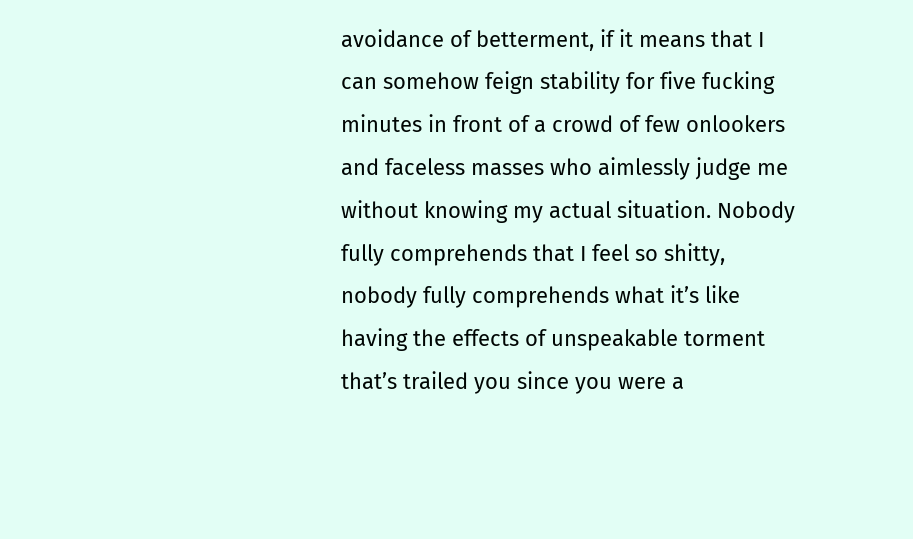avoidance of betterment, if it means that I can somehow feign stability for five fucking minutes in front of a crowd of few onlookers and faceless masses who aimlessly judge me without knowing my actual situation. Nobody fully comprehends that I feel so shitty, nobody fully comprehends what it’s like having the effects of unspeakable torment that’s trailed you since you were a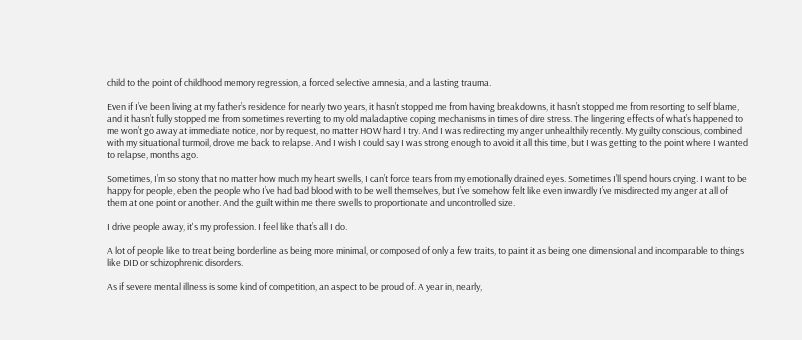child to the point of childhood memory regression, a forced selective amnesia, and a lasting trauma.

Even if I’ve been living at my father’s residence for nearly two years, it hasn’t stopped me from having breakdowns, it hasn’t stopped me from resorting to self blame, and it hasn’t fully stopped me from sometimes reverting to my old maladaptive coping mechanisms in times of dire stress. The lingering effects of what’s happened to me won’t go away at immediate notice, nor by request, no matter HOW hard I try. And I was redirecting my anger unhealthily recently. My guilty conscious, combined with my situational turmoil, drove me back to relapse. And I wish I could say I was strong enough to avoid it all this time, but I was getting to the point where I wanted to relapse, months ago.

Sometimes, I’m so stony that no matter how much my heart swells, I can’t force tears from my emotionally drained eyes. Sometimes I’ll spend hours crying. I want to be happy for people, eben the people who I’ve had bad blood with to be well themselves, but I’ve somehow felt like even inwardly I’ve misdirected my anger at all of them at one point or another. And the guilt within me there swells to proportionate and uncontrolled size.

I drive people away, it's my profession. I feel like that’s all I do.

A lot of people like to treat being borderline as being more minimal, or composed of only a few traits, to paint it as being one dimensional and incomparable to things like DID or schizophrenic disorders.

As if severe mental illness is some kind of competition, an aspect to be proud of. A year in, nearly,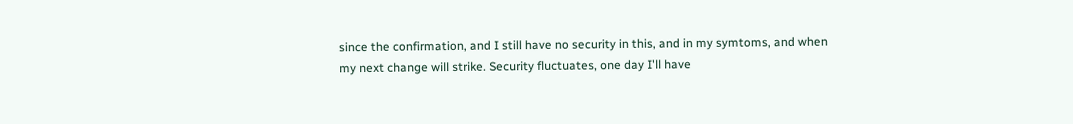since the confirmation, and I still have no security in this, and in my symtoms, and when my next change will strike. Security fluctuates, one day I'll have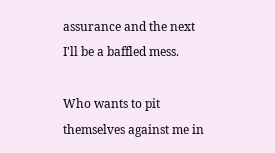assurance and the next I'll be a baffled mess.

Who wants to pit themselves against me in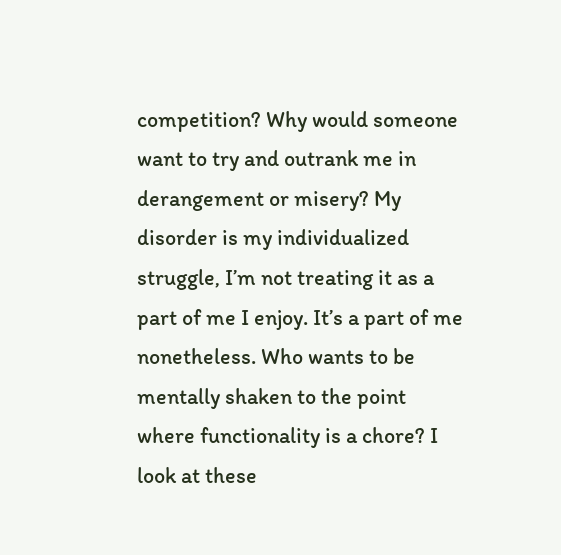competition? Why would someone want to try and outrank me in derangement or misery? My disorder is my individualized struggle, I’m not treating it as a part of me I enjoy. It’s a part of me nonetheless. Who wants to be mentally shaken to the point where functionality is a chore? I look at these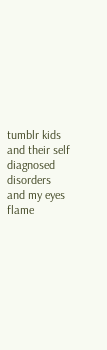tumblr kids and their self diagnosed disorders and my eyes flame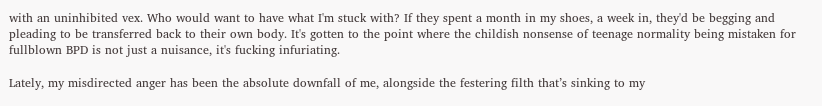with an uninhibited vex. Who would want to have what I'm stuck with? If they spent a month in my shoes, a week in, they'd be begging and pleading to be transferred back to their own body. It's gotten to the point where the childish nonsense of teenage normality being mistaken for fullblown BPD is not just a nuisance, it's fucking infuriating.

Lately, my misdirected anger has been the absolute downfall of me, alongside the festering filth that’s sinking to my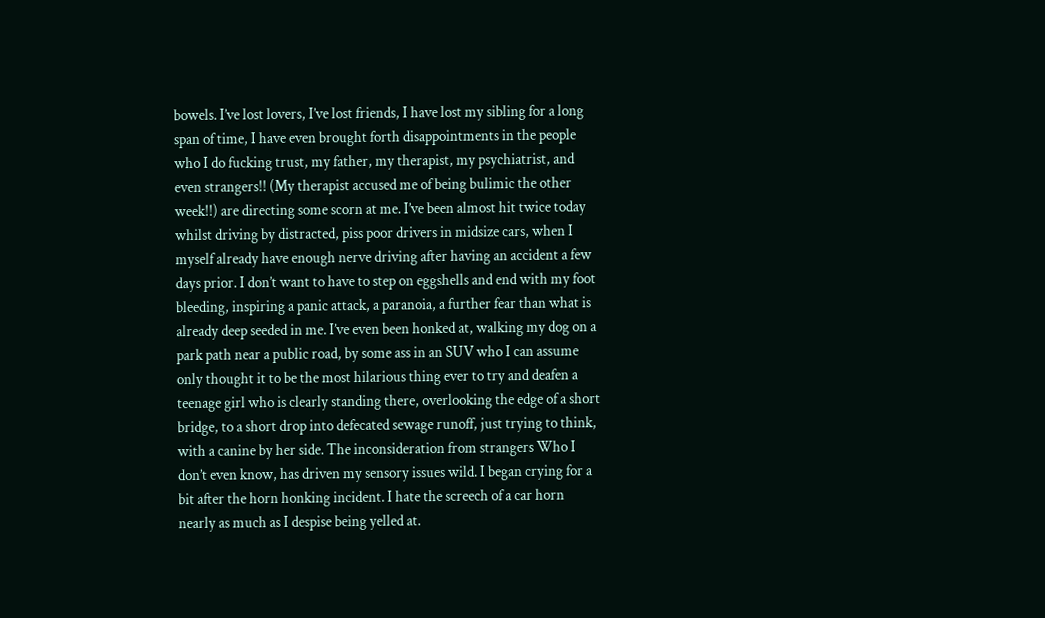bowels. I’ve lost lovers, I’ve lost friends, I have lost my sibling for a long span of time, I have even brought forth disappointments in the people who I do fucking trust, my father, my therapist, my psychiatrist, and even strangers!! (My therapist accused me of being bulimic the other week!!) are directing some scorn at me. I’ve been almost hit twice today whilst driving by distracted, piss poor drivers in midsize cars, when I myself already have enough nerve driving after having an accident a few days prior. I don’t want to have to step on eggshells and end with my foot bleeding, inspiring a panic attack, a paranoia, a further fear than what is already deep seeded in me. I’ve even been honked at, walking my dog on a park path near a public road, by some ass in an SUV who I can assume only thought it to be the most hilarious thing ever to try and deafen a teenage girl who is clearly standing there, overlooking the edge of a short bridge, to a short drop into defecated sewage runoff, just trying to think, with a canine by her side. The inconsideration from strangers Who I don’t even know, has driven my sensory issues wild. I began crying for a bit after the horn honking incident. I hate the screech of a car horn nearly as much as I despise being yelled at.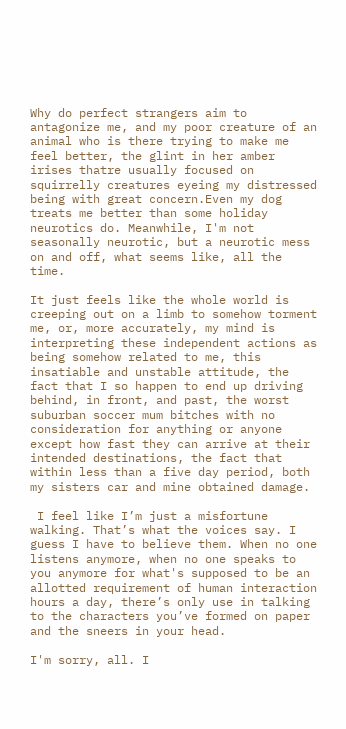Why do perfect strangers aim to antagonize me, and my poor creature of an animal who is there trying to make me feel better, the glint in her amber irises thatre usually focused on squirrelly creatures eyeing my distressed being with great concern.Even my dog treats me better than some holiday neurotics do. Meanwhile, I'm not seasonally neurotic, but a neurotic mess on and off, what seems like, all the time.

It just feels like the whole world is creeping out on a limb to somehow torment me, or, more accurately, my mind is interpreting these independent actions as being somehow related to me, this insatiable and unstable attitude, the fact that I so happen to end up driving behind, in front, and past, the worst suburban soccer mum bitches with no consideration for anything or anyone except how fast they can arrive at their intended destinations, the fact that within less than a five day period, both my sisters car and mine obtained damage.

 I feel like I’m just a misfortune walking. That’s what the voices say. I guess I have to believe them. When no one listens anymore, when no one speaks to you anymore for what's supposed to be an allotted requirement of human interaction hours a day, there’s only use in talking to the characters you’ve formed on paper and the sneers in your head.

I'm sorry, all. I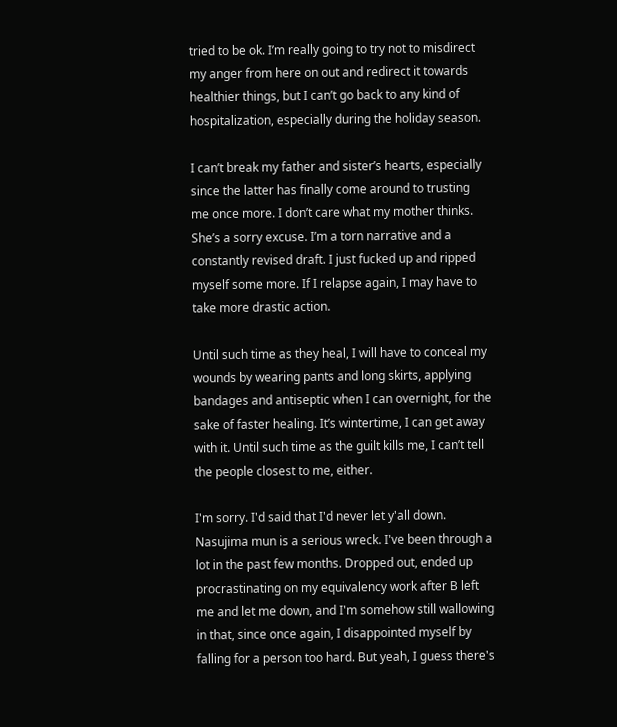tried to be ok. I’m really going to try not to misdirect my anger from here on out and redirect it towards healthier things, but I can’t go back to any kind of hospitalization, especially during the holiday season.

I can’t break my father and sister’s hearts, especially since the latter has finally come around to trusting me once more. I don’t care what my mother thinks. She’s a sorry excuse. I’m a torn narrative and a constantly revised draft. I just fucked up and ripped myself some more. If I relapse again, I may have to take more drastic action.

Until such time as they heal, I will have to conceal my wounds by wearing pants and long skirts, applying bandages and antiseptic when I can overnight, for the sake of faster healing. It’s wintertime, I can get away with it. Until such time as the guilt kills me, I can’t tell the people closest to me, either.

I'm sorry. I'd said that I'd never let y'all down. Nasujima mun is a serious wreck. I've been through a lot in the past few months. Dropped out, ended up procrastinating on my equivalency work after B left me and let me down, and I'm somehow still wallowing in that, since once again, I disappointed myself by falling for a person too hard. But yeah, I guess there's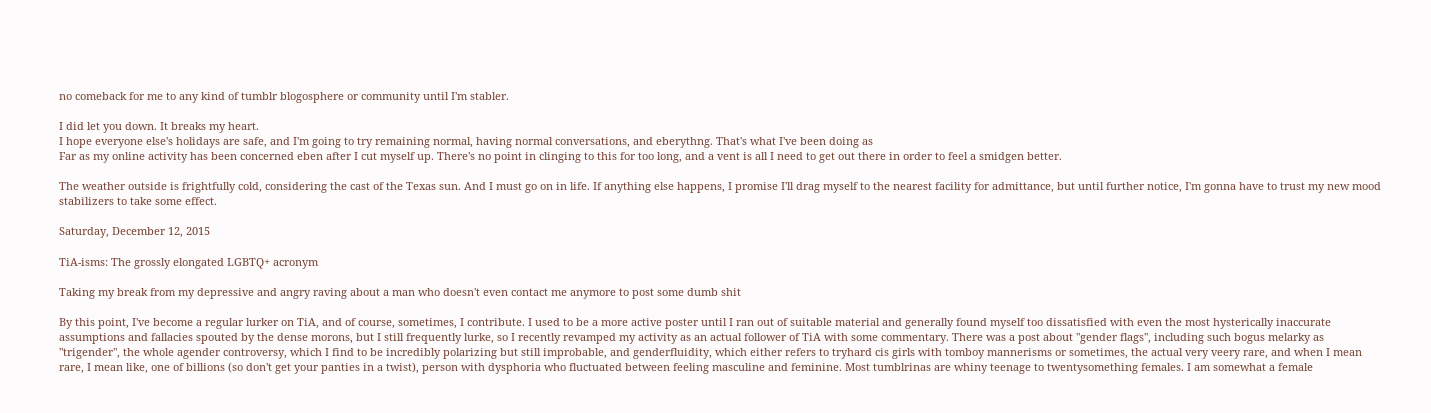no comeback for me to any kind of tumblr blogosphere or community until I'm stabler.

I did let you down. It breaks my heart.
I hope everyone else's holidays are safe, and I'm going to try remaining normal, having normal conversations, and eberythng. That's what I've been doing as
Far as my online activity has been concerned eben after I cut myself up. There's no point in clinging to this for too long, and a vent is all I need to get out there in order to feel a smidgen better.

The weather outside is frightfully cold, considering the cast of the Texas sun. And I must go on in life. If anything else happens, I promise I'll drag myself to the nearest facility for admittance, but until further notice, I'm gonna have to trust my new mood stabilizers to take some effect.

Saturday, December 12, 2015

TiA-isms: The grossly elongated LGBTQ+ acronym

Taking my break from my depressive and angry raving about a man who doesn't even contact me anymore to post some dumb shit

By this point, I've become a regular lurker on TiA, and of course, sometimes, I contribute. I used to be a more active poster until I ran out of suitable material and generally found myself too dissatisfied with even the most hysterically inaccurate assumptions and fallacies spouted by the dense morons, but I still frequently lurke, so I recently revamped my activity as an actual follower of TiA with some commentary. There was a post about "gender flags", including such bogus melarky as "trigender", the whole agender controversy, which I find to be incredibly polarizing but still improbable, and genderfluidity, which either refers to tryhard cis girls with tomboy mannerisms or sometimes, the actual very veery rare, and when I mean rare, I mean like, one of billions (so don't get your panties in a twist), person with dysphoria who fluctuated between feeling masculine and feminine. Most tumblrinas are whiny teenage to twentysomething females. I am somewhat a female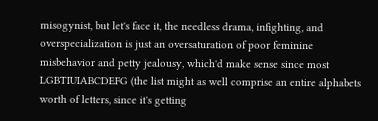misogynist, but let's face it, the needless drama, infighting, and overspecialization is just an oversaturation of poor feminine misbehavior and petty jealousy, which'd make sense since most LGBTIUIABCDEFG (the list might as well comprise an entire alphabets worth of letters, since it's getting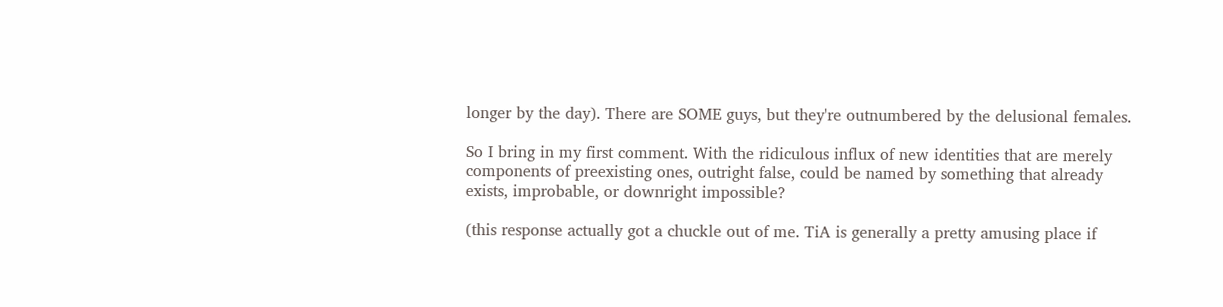longer by the day). There are SOME guys, but they're outnumbered by the delusional females.

So I bring in my first comment. With the ridiculous influx of new identities that are merely components of preexisting ones, outright false, could be named by something that already exists, improbable, or downright impossible?

(this response actually got a chuckle out of me. TiA is generally a pretty amusing place if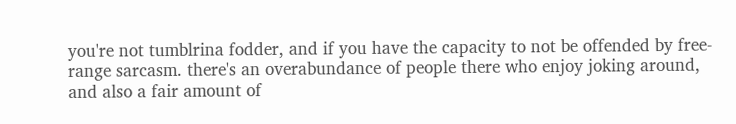you're not tumblrina fodder, and if you have the capacity to not be offended by free-range sarcasm. there's an overabundance of people there who enjoy joking around, and also a fair amount of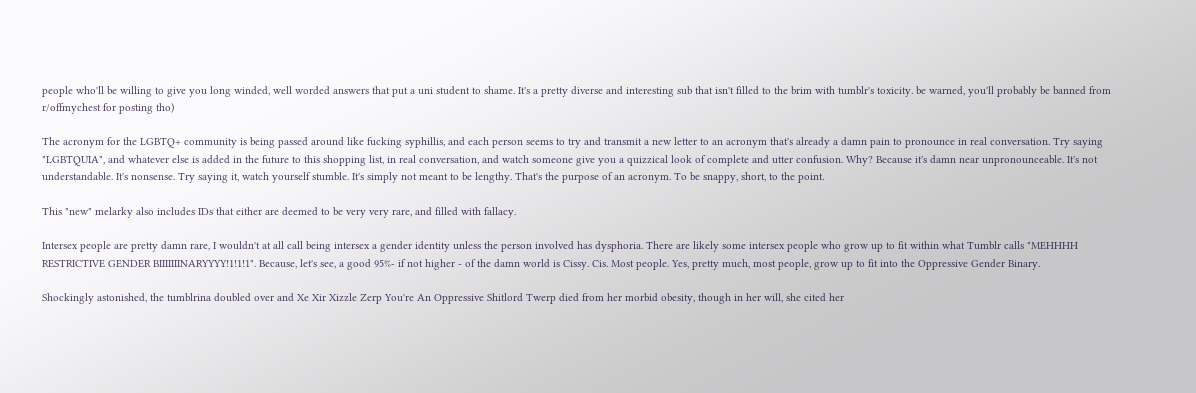people who'll be willing to give you long winded, well worded answers that put a uni student to shame. It's a pretty diverse and interesting sub that isn't filled to the brim with tumblr's toxicity. be warned, you'll probably be banned from r/offmychest for posting tho)

The acronym for the LGBTQ+ community is being passed around like fucking syphillis, and each person seems to try and transmit a new letter to an acronym that's already a damn pain to pronounce in real conversation. Try saying "LGBTQUIA", and whatever else is added in the future to this shopping list, in real conversation, and watch someone give you a quizzical look of complete and utter confusion. Why? Because it's damn near unpronounceable. It's not understandable. It's nonsense. Try saying it, watch yourself stumble. It's simply not meant to be lengthy. That's the purpose of an acronym. To be snappy, short, to the point.

This "new" melarky also includes IDs that either are deemed to be very very rare, and filled with fallacy.

Intersex people are pretty damn rare, I wouldn't at all call being intersex a gender identity unless the person involved has dysphoria. There are likely some intersex people who grow up to fit within what Tumblr calls "MEHHHH RESTRICTIVE GENDER BIIIIIIINARYYYY!1!1!1". Because, let's see, a good 95%- if not higher - of the damn world is Cissy. Cis. Most people. Yes, pretty much, most people, grow up to fit into the Oppressive Gender Binary.

Shockingly astonished, the tumblrina doubled over and Xe Xir Xizzle Zerp You're An Oppressive Shitlord Twerp died from her morbid obesity, though in her will, she cited her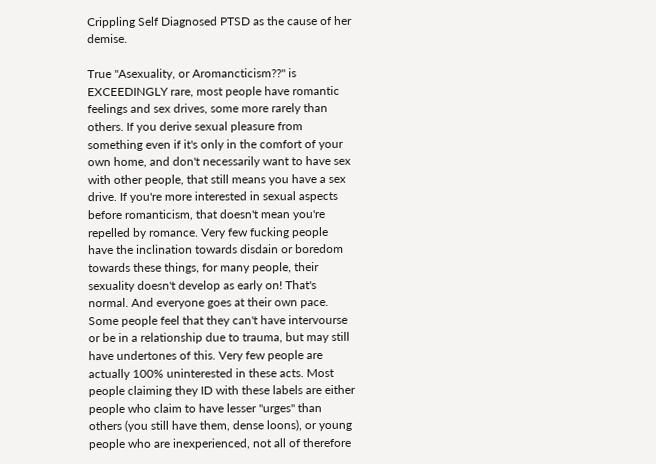Crippling Self Diagnosed PTSD as the cause of her demise.

True "Asexuality, or Aromancticism??" is EXCEEDINGLY rare, most people have romantic feelings and sex drives, some more rarely than others. If you derive sexual pleasure from something even if it's only in the comfort of your own home, and don't necessarily want to have sex with other people, that still means you have a sex drive. If you're more interested in sexual aspects before romanticism, that doesn't mean you're repelled by romance. Very few fucking people have the inclination towards disdain or boredom towards these things, for many people, their sexuality doesn't develop as early on! That's normal. And everyone goes at their own pace. Some people feel that they can't have intervourse or be in a relationship due to trauma, but may still have undertones of this. Very few people are actually 100% uninterested in these acts. Most people claiming they ID with these labels are either people who claim to have lesser "urges" than others (you still have them, dense loons), or young people who are inexperienced, not all of therefore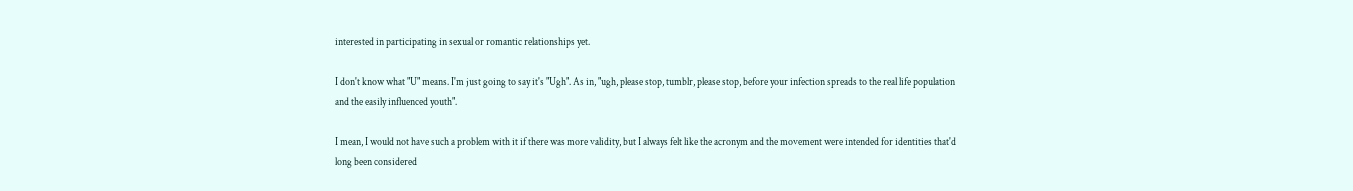interested in participating in sexual or romantic relationships yet.

I don't know what "U" means. I'm just going to say it's "Ugh". As in, "ugh, please stop, tumblr, please stop, before your infection spreads to the real life population and the easily influenced youth".

I mean, I would not have such a problem with it if there was more validity, but I always felt like the acronym and the movement were intended for identities that'd long been considered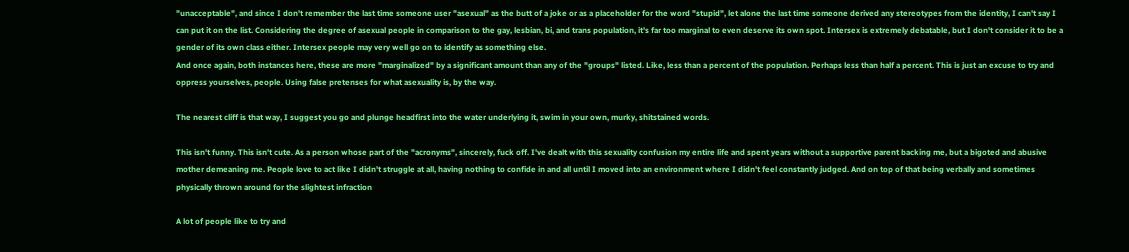"unacceptable", and since I don't remember the last time someone user "asexual" as the butt of a joke or as a placeholder for the word "stupid", let alone the last time someone derived any stereotypes from the identity, I can't say I can put it on the list. Considering the degree of asexual people in comparison to the gay, lesbian, bi, and trans population, it's far too marginal to even deserve its own spot. Intersex is extremely debatable, but I don't consider it to be a gender of its own class either. Intersex people may very well go on to identify as something else.
And once again, both instances here, these are more "marginalized" by a significant amount than any of the "groups" listed. Like, less than a percent of the population. Perhaps less than half a percent. This is just an excuse to try and oppress yourselves, people. Using false pretenses for what asexuality is, by the way.

The nearest cliff is that way, I suggest you go and plunge headfirst into the water underlying it, swim in your own, murky, shitstained words.

This isn't funny. This isn't cute. As a person whose part of the "acronyms", sincerely, fuck off. I've dealt with this sexuality confusion my entire life and spent years without a supportive parent backing me, but a bigoted and abusive mother demeaning me. People love to act like I didn't struggle at all, having nothing to confide in and all until I moved into an environment where I didn't feel constantly judged. And on top of that being verbally and sometimes physically thrown around for the slightest infraction

A lot of people like to try and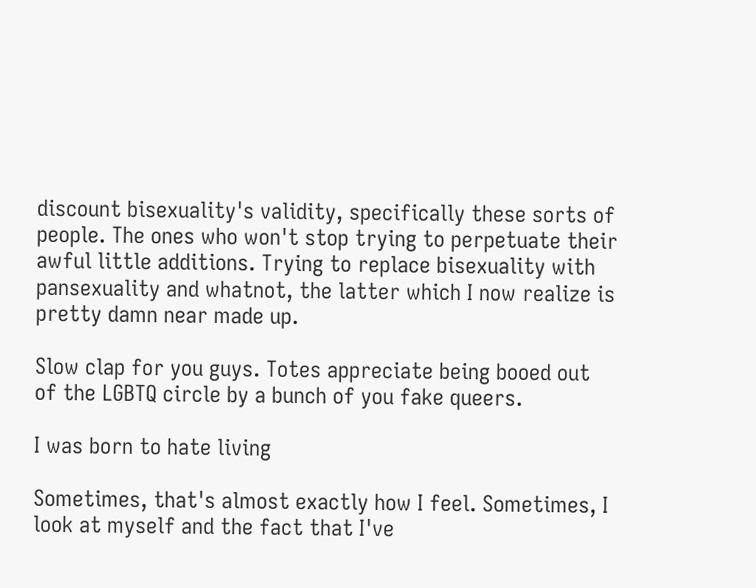discount bisexuality's validity, specifically these sorts of people. The ones who won't stop trying to perpetuate their awful little additions. Trying to replace bisexuality with pansexuality and whatnot, the latter which I now realize is pretty damn near made up.

Slow clap for you guys. Totes appreciate being booed out of the LGBTQ circle by a bunch of you fake queers.

I was born to hate living

Sometimes, that's almost exactly how I feel. Sometimes, I look at myself and the fact that I've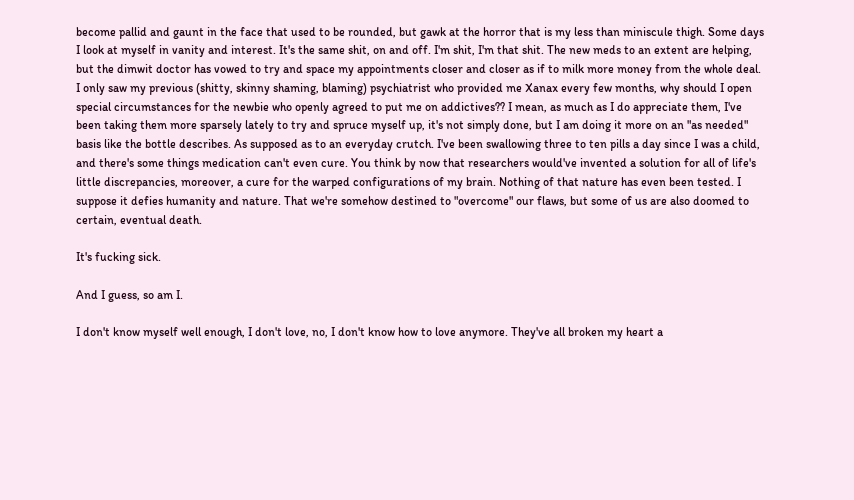become pallid and gaunt in the face that used to be rounded, but gawk at the horror that is my less than miniscule thigh. Some days I look at myself in vanity and interest. It's the same shit, on and off. I'm shit, I'm that shit. The new meds to an extent are helping, but the dimwit doctor has vowed to try and space my appointments closer and closer as if to milk more money from the whole deal. I only saw my previous (shitty, skinny shaming, blaming) psychiatrist who provided me Xanax every few months, why should I open special circumstances for the newbie who openly agreed to put me on addictives?? I mean, as much as I do appreciate them, I've been taking them more sparsely lately to try and spruce myself up, it's not simply done, but I am doing it more on an "as needed" basis like the bottle describes. As supposed as to an everyday crutch. I've been swallowing three to ten pills a day since I was a child, and there's some things medication can't even cure. You think by now that researchers would've invented a solution for all of life's little discrepancies, moreover, a cure for the warped configurations of my brain. Nothing of that nature has even been tested. I suppose it defies humanity and nature. That we're somehow destined to "overcome" our flaws, but some of us are also doomed to certain, eventual death.

It's fucking sick.

And I guess, so am I.

I don't know myself well enough, I don't love, no, I don't know how to love anymore. They've all broken my heart a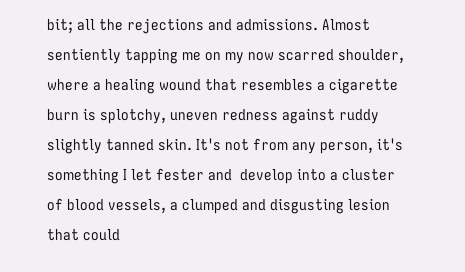bit; all the rejections and admissions. Almost sentiently tapping me on my now scarred shoulder, where a healing wound that resembles a cigarette burn is splotchy, uneven redness against ruddy slightly tanned skin. It's not from any person, it's something I let fester and  develop into a cluster of blood vessels, a clumped and disgusting lesion that could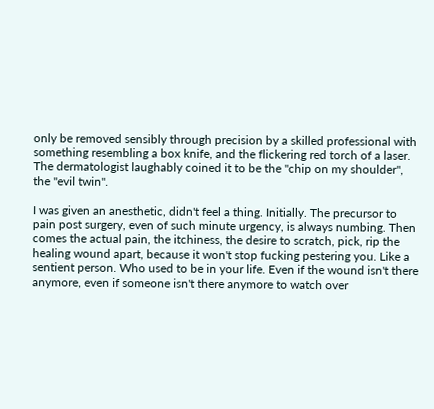only be removed sensibly through precision by a skilled professional with something resembling a box knife, and the flickering red torch of a laser. The dermatologist laughably coined it to be the "chip on my shoulder", the "evil twin".

I was given an anesthetic, didn't feel a thing. Initially. The precursor to pain post surgery, even of such minute urgency, is always numbing. Then comes the actual pain, the itchiness, the desire to scratch, pick, rip the healing wound apart, because it won't stop fucking pestering you. Like a sentient person. Who used to be in your life. Even if the wound isn't there anymore, even if someone isn't there anymore to watch over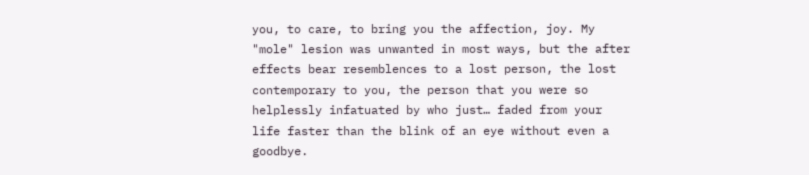you, to care, to bring you the affection, joy. My "mole" lesion was unwanted in most ways, but the after effects bear resemblences to a lost person, the lost contemporary to you, the person that you were so helplessly infatuated by who just… faded from your life faster than the blink of an eye without even a goodbye.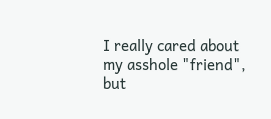I really cared about my asshole "friend", but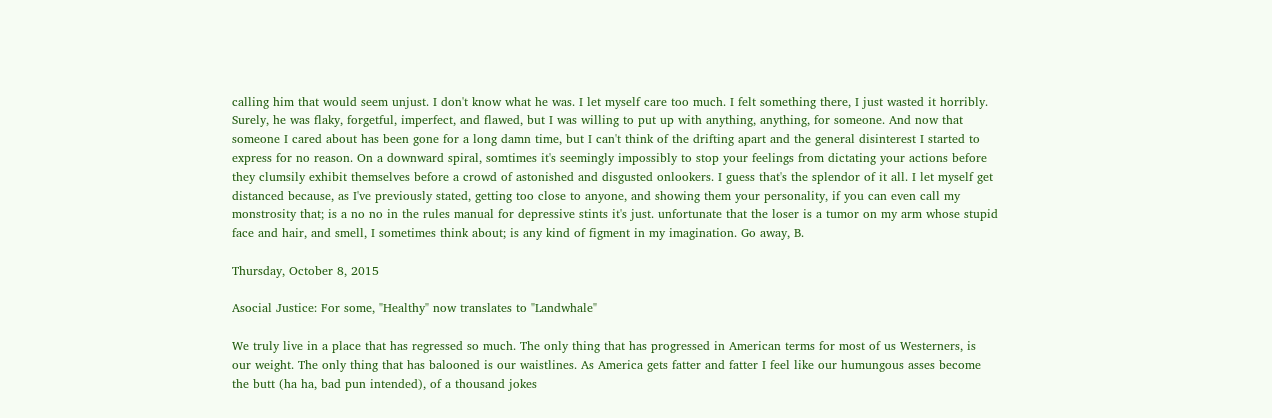calling him that would seem unjust. I don't know what he was. I let myself care too much. I felt something there, I just wasted it horribly. Surely, he was flaky, forgetful, imperfect, and flawed, but I was willing to put up with anything, anything, for someone. And now that someone I cared about has been gone for a long damn time, but I can't think of the drifting apart and the general disinterest I started to express for no reason. On a downward spiral, somtimes it's seemingly impossibly to stop your feelings from dictating your actions before they clumsily exhibit themselves before a crowd of astonished and disgusted onlookers. I guess that's the splendor of it all. I let myself get distanced because, as I've previously stated, getting too close to anyone, and showing them your personality, if you can even call my monstrosity that; is a no no in the rules manual for depressive stints it's just. unfortunate that the loser is a tumor on my arm whose stupid face and hair, and smell, I sometimes think about; is any kind of figment in my imagination. Go away, B.

Thursday, October 8, 2015

Asocial Justice: For some, "Healthy" now translates to "Landwhale"

We truly live in a place that has regressed so much. The only thing that has progressed in American terms for most of us Westerners, is our weight. The only thing that has balooned is our waistlines. As America gets fatter and fatter I feel like our humungous asses become the butt (ha ha, bad pun intended), of a thousand jokes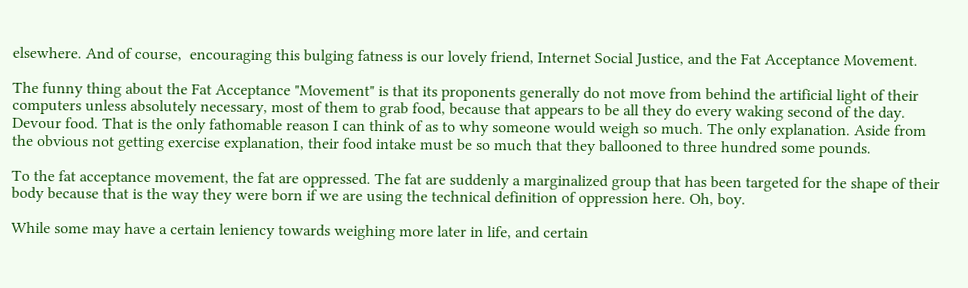elsewhere. And of course,  encouraging this bulging fatness is our lovely friend, Internet Social Justice, and the Fat Acceptance Movement.

The funny thing about the Fat Acceptance "Movement" is that its proponents generally do not move from behind the artificial light of their computers unless absolutely necessary, most of them to grab food, because that appears to be all they do every waking second of the day. Devour food. That is the only fathomable reason I can think of as to why someone would weigh so much. The only explanation. Aside from the obvious not getting exercise explanation, their food intake must be so much that they ballooned to three hundred some pounds.

To the fat acceptance movement, the fat are oppressed. The fat are suddenly a marginalized group that has been targeted for the shape of their body because that is the way they were born if we are using the technical definition of oppression here. Oh, boy.

While some may have a certain leniency towards weighing more later in life, and certain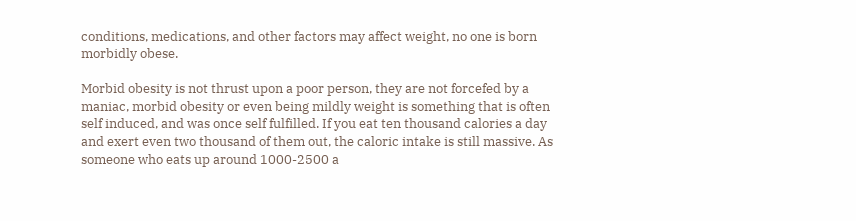conditions, medications, and other factors may affect weight, no one is born morbidly obese.

Morbid obesity is not thrust upon a poor person, they are not forcefed by a maniac, morbid obesity or even being mildly weight is something that is often self induced, and was once self fulfilled. If you eat ten thousand calories a day and exert even two thousand of them out, the caloric intake is still massive. As someone who eats up around 1000-2500 a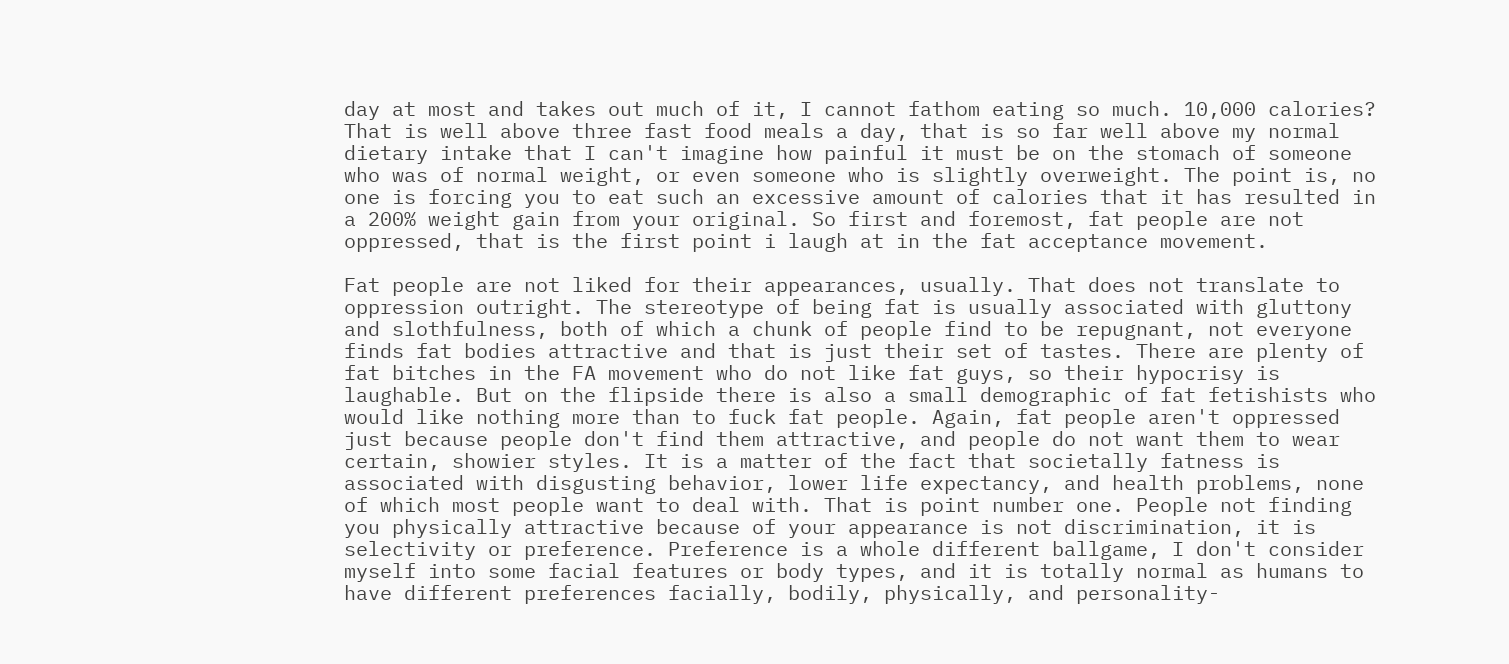day at most and takes out much of it, I cannot fathom eating so much. 10,000 calories? That is well above three fast food meals a day, that is so far well above my normal dietary intake that I can't imagine how painful it must be on the stomach of someone who was of normal weight, or even someone who is slightly overweight. The point is, no one is forcing you to eat such an excessive amount of calories that it has resulted in a 200% weight gain from your original. So first and foremost, fat people are not oppressed, that is the first point i laugh at in the fat acceptance movement.

Fat people are not liked for their appearances, usually. That does not translate to oppression outright. The stereotype of being fat is usually associated with gluttony and slothfulness, both of which a chunk of people find to be repugnant, not everyone finds fat bodies attractive and that is just their set of tastes. There are plenty of fat bitches in the FA movement who do not like fat guys, so their hypocrisy is laughable. But on the flipside there is also a small demographic of fat fetishists who would like nothing more than to fuck fat people. Again, fat people aren't oppressed just because people don't find them attractive, and people do not want them to wear certain, showier styles. It is a matter of the fact that societally fatness is associated with disgusting behavior, lower life expectancy, and health problems, none of which most people want to deal with. That is point number one. People not finding you physically attractive because of your appearance is not discrimination, it is selectivity or preference. Preference is a whole different ballgame, I don't consider myself into some facial features or body types, and it is totally normal as humans to have different preferences facially, bodily, physically, and personality-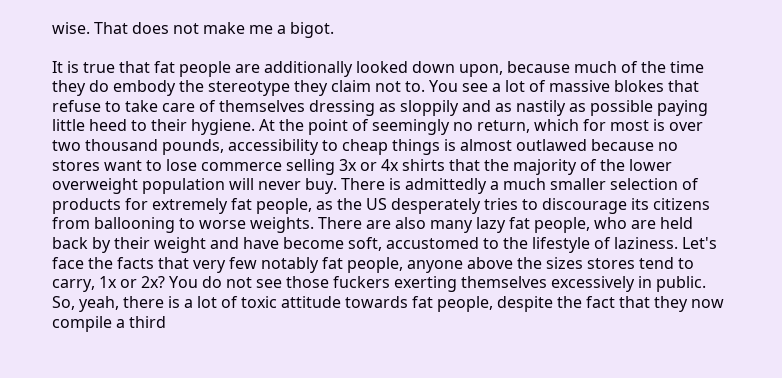wise. That does not make me a bigot.

It is true that fat people are additionally looked down upon, because much of the time they do embody the stereotype they claim not to. You see a lot of massive blokes that refuse to take care of themselves dressing as sloppily and as nastily as possible paying little heed to their hygiene. At the point of seemingly no return, which for most is over two thousand pounds, accessibility to cheap things is almost outlawed because no stores want to lose commerce selling 3x or 4x shirts that the majority of the lower overweight population will never buy. There is admittedly a much smaller selection of products for extremely fat people, as the US desperately tries to discourage its citizens from ballooning to worse weights. There are also many lazy fat people, who are held back by their weight and have become soft, accustomed to the lifestyle of laziness. Let's face the facts that very few notably fat people, anyone above the sizes stores tend to carry, 1x or 2x? You do not see those fuckers exerting themselves excessively in public. So, yeah, there is a lot of toxic attitude towards fat people, despite the fact that they now compile a third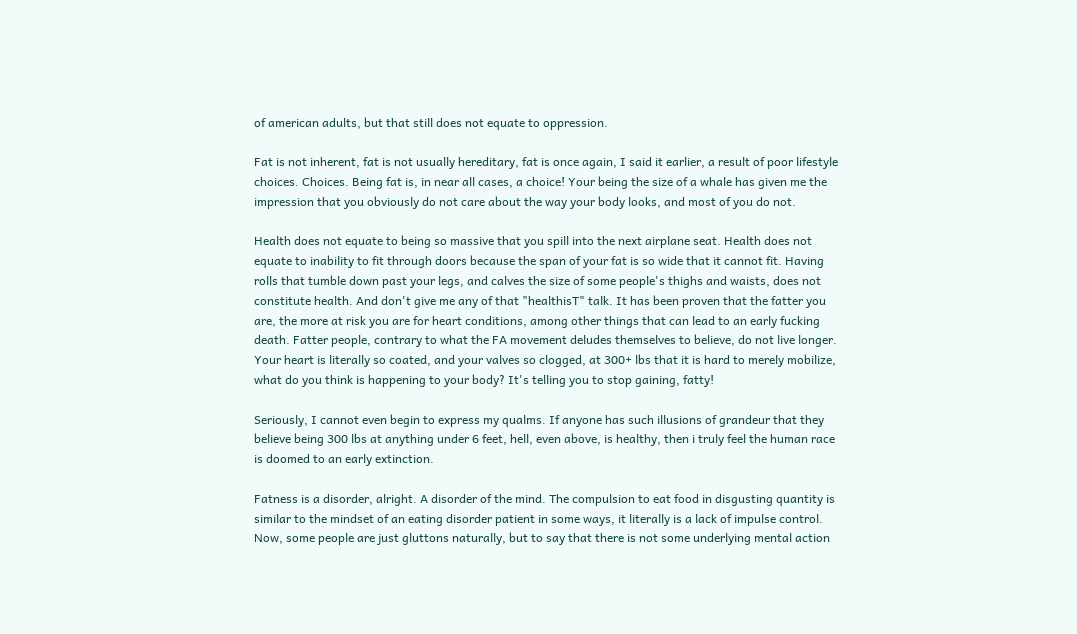of american adults, but that still does not equate to oppression.

Fat is not inherent, fat is not usually hereditary, fat is once again, I said it earlier, a result of poor lifestyle choices. Choices. Being fat is, in near all cases, a choice! Your being the size of a whale has given me the impression that you obviously do not care about the way your body looks, and most of you do not.

Health does not equate to being so massive that you spill into the next airplane seat. Health does not equate to inability to fit through doors because the span of your fat is so wide that it cannot fit. Having rolls that tumble down past your legs, and calves the size of some people's thighs and waists, does not constitute health. And don't give me any of that "healthisT" talk. It has been proven that the fatter you are, the more at risk you are for heart conditions, among other things that can lead to an early fucking death. Fatter people, contrary to what the FA movement deludes themselves to believe, do not live longer. Your heart is literally so coated, and your valves so clogged, at 300+ lbs that it is hard to merely mobilize, what do you think is happening to your body? It's telling you to stop gaining, fatty!

Seriously, I cannot even begin to express my qualms. If anyone has such illusions of grandeur that they believe being 300 lbs at anything under 6 feet, hell, even above, is healthy, then i truly feel the human race is doomed to an early extinction.

Fatness is a disorder, alright. A disorder of the mind. The compulsion to eat food in disgusting quantity is similar to the mindset of an eating disorder patient in some ways, it literally is a lack of impulse control. Now, some people are just gluttons naturally, but to say that there is not some underlying mental action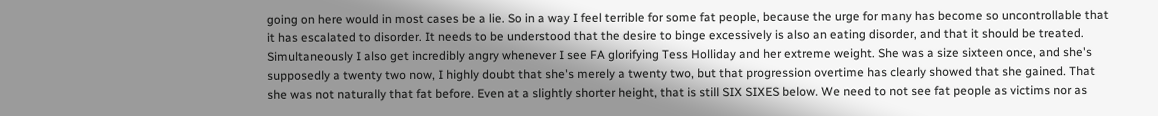going on here would in most cases be a lie. So in a way I feel terrible for some fat people, because the urge for many has become so uncontrollable that it has escalated to disorder. It needs to be understood that the desire to binge excessively is also an eating disorder, and that it should be treated. Simultaneously I also get incredibly angry whenever I see FA glorifying Tess Holliday and her extreme weight. She was a size sixteen once, and she's supposedly a twenty two now, I highly doubt that she's merely a twenty two, but that progression overtime has clearly showed that she gained. That she was not naturally that fat before. Even at a slightly shorter height, that is still SIX SIXES below. We need to not see fat people as victims nor as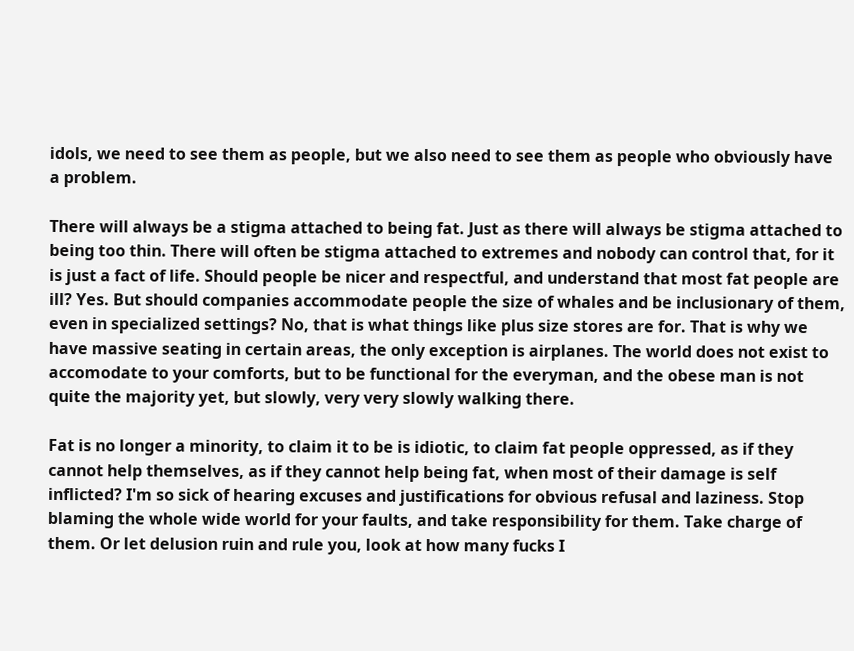idols, we need to see them as people, but we also need to see them as people who obviously have a problem.

There will always be a stigma attached to being fat. Just as there will always be stigma attached to being too thin. There will often be stigma attached to extremes and nobody can control that, for it is just a fact of life. Should people be nicer and respectful, and understand that most fat people are ill? Yes. But should companies accommodate people the size of whales and be inclusionary of them, even in specialized settings? No, that is what things like plus size stores are for. That is why we have massive seating in certain areas, the only exception is airplanes. The world does not exist to accomodate to your comforts, but to be functional for the everyman, and the obese man is not quite the majority yet, but slowly, very very slowly walking there.

Fat is no longer a minority, to claim it to be is idiotic, to claim fat people oppressed, as if they cannot help themselves, as if they cannot help being fat, when most of their damage is self inflicted? I'm so sick of hearing excuses and justifications for obvious refusal and laziness. Stop blaming the whole wide world for your faults, and take responsibility for them. Take charge of them. Or let delusion ruin and rule you, look at how many fucks I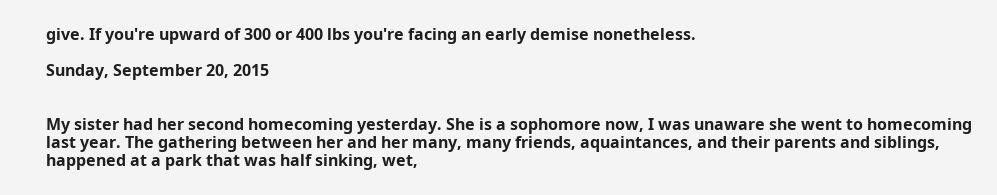give. If you're upward of 300 or 400 lbs you're facing an early demise nonetheless.

Sunday, September 20, 2015


My sister had her second homecoming yesterday. She is a sophomore now, I was unaware she went to homecoming last year. The gathering between her and her many, many friends, aquaintances, and their parents and siblings, happened at a park that was half sinking, wet,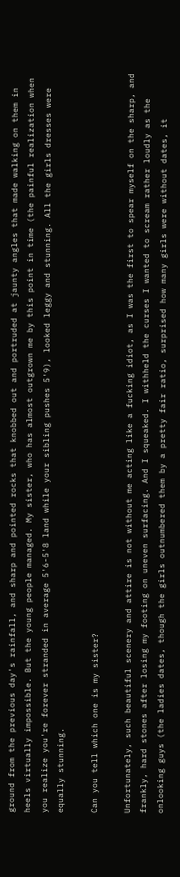ground from the previous day's rainfall, and sharp and pointed rocks that knobbed out and portruded at jaunty angles that made walking on them in heels virtually impossible. But the young people managed. My sister, who has almost outgrown me by this point in time (the painful realization when you realize you're forever stranded in average 5'6-5'8 land while your sibling pushes 5'9), looked leggy and stunning. All the girls dresses were equally stunning.

Can you tell which one is my sister?

Unfortunately, such beautiful scenery and attire is not without me acting like a fucking idiot, as I was the first to spear myself on the sharp, and frankly, hard stones after losing my footing on uneven surfacing. And I squeaked. I withheld the curses I wanted to scream rather loudly as the onlooking guys (the ladies dates, though the girls outnumbered them by a pretty fair ratio, surprised how many girls were without dates, it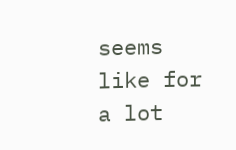seems like for a lot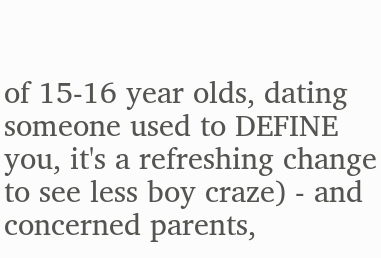of 15-16 year olds, dating someone used to DEFINE you, it's a refreshing change to see less boy craze) - and concerned parents,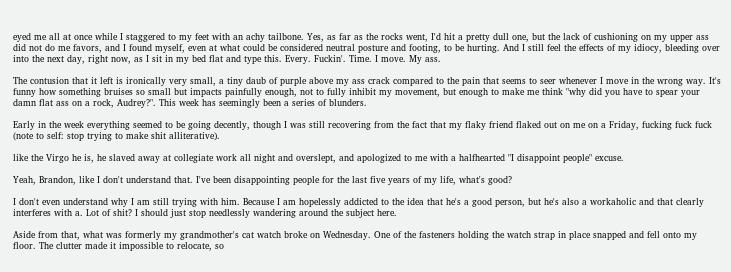eyed me all at once while I staggered to my feet with an achy tailbone. Yes, as far as the rocks went, I'd hit a pretty dull one, but the lack of cushioning on my upper ass did not do me favors, and I found myself, even at what could be considered neutral posture and footing, to be hurting. And I still feel the effects of my idiocy, bleeding over into the next day, right now, as I sit in my bed flat and type this. Every. Fuckin'. Time. I move. My ass.

The contusion that it left is ironically very small, a tiny daub of purple above my ass crack compared to the pain that seems to seer whenever I move in the wrong way. It's funny how something bruises so small but impacts painfully enough, not to fully inhibit my movement, but enough to make me think "why did you have to spear your damn flat ass on a rock, Audrey?". This week has seemingly been a series of blunders.

Early in the week everything seemed to be going decently, though I was still recovering from the fact that my flaky friend flaked out on me on a Friday, fucking fuck fuck (note to self: stop trying to make shit alliterative).

like the Virgo he is, he slaved away at collegiate work all night and overslept, and apologized to me with a halfhearted "I disappoint people" excuse.

Yeah, Brandon, like I don't understand that. I've been disappointing people for the last five years of my life, what's good?

I don't even understand why I am still trying with him. Because I am hopelessly addicted to the idea that he's a good person, but he's also a workaholic and that clearly interferes with a. Lot of shit? I should just stop needlessly wandering around the subject here.

Aside from that, what was formerly my grandmother's cat watch broke on Wednesday. One of the fasteners holding the watch strap in place snapped and fell onto my floor. The clutter made it impossible to relocate, so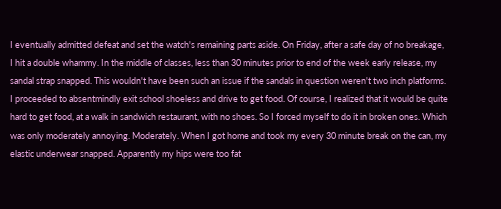I eventually admitted defeat and set the watch's remaining parts aside. On Friday, after a safe day of no breakage, I hit a double whammy. In the middle of classes, less than 30 minutes prior to end of the week early release, my sandal strap snapped. This wouldn't have been such an issue if the sandals in question weren't two inch platforms. I proceeded to absentmindly exit school shoeless and drive to get food. Of course, I realized that it would be quite hard to get food, at a walk in sandwich restaurant, with no shoes. So I forced myself to do it in broken ones. Which was only moderately annoying. Moderately. When I got home and took my every 30 minute break on the can, my elastic underwear snapped. Apparently my hips were too fat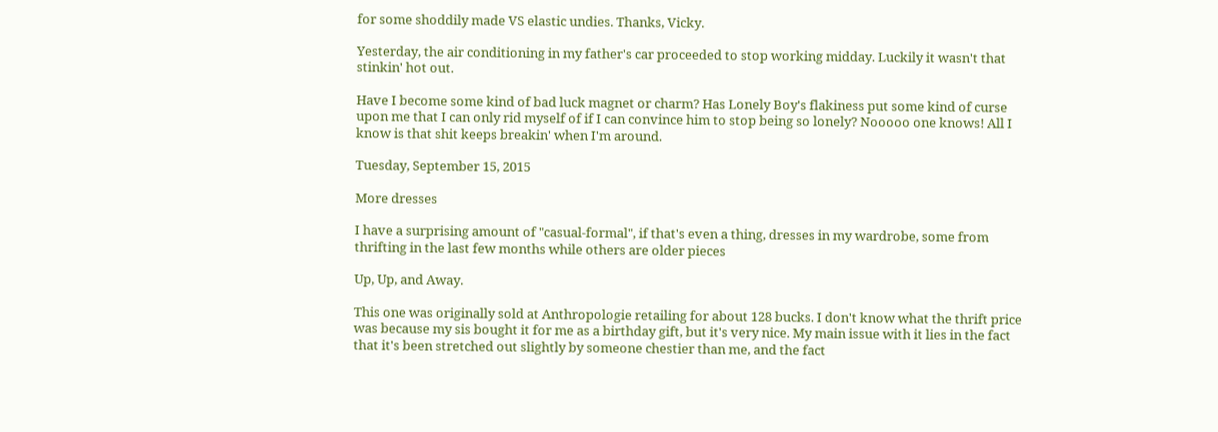for some shoddily made VS elastic undies. Thanks, Vicky.

Yesterday, the air conditioning in my father's car proceeded to stop working midday. Luckily it wasn't that stinkin' hot out.

Have I become some kind of bad luck magnet or charm? Has Lonely Boy's flakiness put some kind of curse upon me that I can only rid myself of if I can convince him to stop being so lonely? Nooooo one knows! All I know is that shit keeps breakin' when I'm around.

Tuesday, September 15, 2015

More dresses

I have a surprising amount of "casual-formal", if that's even a thing, dresses in my wardrobe, some from thrifting in the last few months while others are older pieces

Up, Up, and Away.

This one was originally sold at Anthropologie retailing for about 128 bucks. I don't know what the thrift price was because my sis bought it for me as a birthday gift, but it's very nice. My main issue with it lies in the fact that it's been stretched out slightly by someone chestier than me, and the fact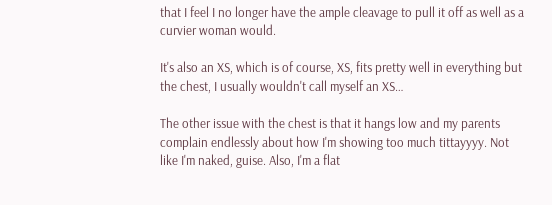that I feel I no longer have the ample cleavage to pull it off as well as a curvier woman would.

It's also an XS, which is of course, XS, fits pretty well in everything but the chest, I usually wouldn't call myself an XS…

The other issue with the chest is that it hangs low and my parents complain endlessly about how I'm showing too much tittayyyy. Not like I'm naked, guise. Also, I'm a flat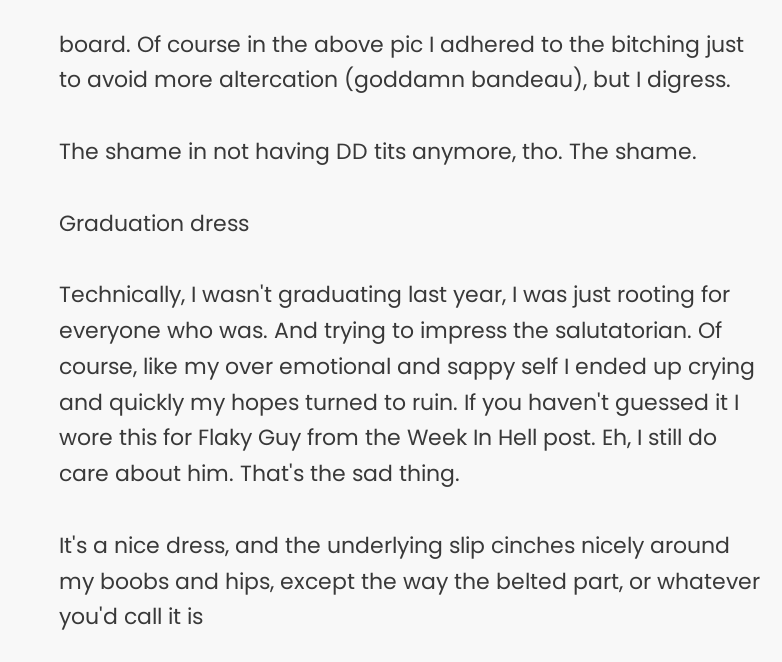board. Of course in the above pic I adhered to the bitching just to avoid more altercation (goddamn bandeau), but I digress.

The shame in not having DD tits anymore, tho. The shame.

Graduation dress

Technically, I wasn't graduating last year, I was just rooting for everyone who was. And trying to impress the salutatorian. Of course, like my over emotional and sappy self I ended up crying and quickly my hopes turned to ruin. If you haven't guessed it I wore this for Flaky Guy from the Week In Hell post. Eh, I still do care about him. That's the sad thing.

It's a nice dress, and the underlying slip cinches nicely around my boobs and hips, except the way the belted part, or whatever you'd call it is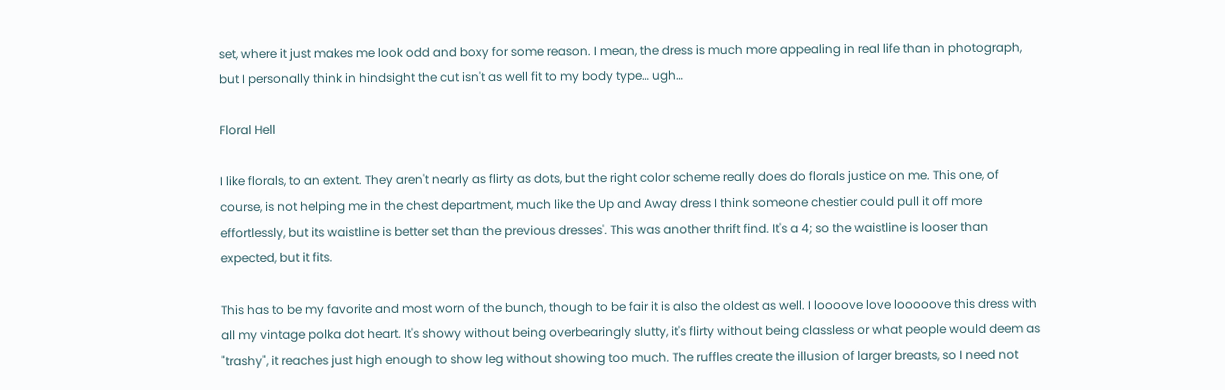set, where it just makes me look odd and boxy for some reason. I mean, the dress is much more appealing in real life than in photograph, but I personally think in hindsight the cut isn't as well fit to my body type… ugh…

Floral Hell

I like florals, to an extent. They aren't nearly as flirty as dots, but the right color scheme really does do florals justice on me. This one, of course, is not helping me in the chest department, much like the Up and Away dress I think someone chestier could pull it off more effortlessly, but its waistline is better set than the previous dresses'. This was another thrift find. It's a 4; so the waistline is looser than expected, but it fits.

This has to be my favorite and most worn of the bunch, though to be fair it is also the oldest as well. I loooove love looooove this dress with all my vintage polka dot heart. It's showy without being overbearingly slutty, it's flirty without being classless or what people would deem as "trashy", it reaches just high enough to show leg without showing too much. The ruffles create the illusion of larger breasts, so I need not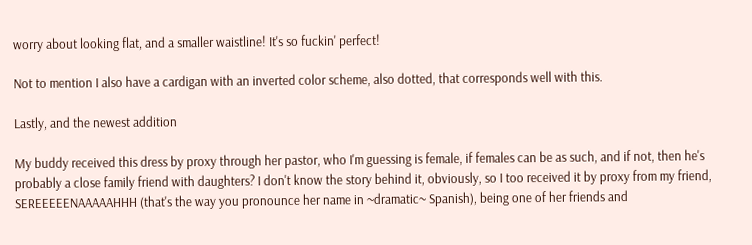worry about looking flat, and a smaller waistline! It's so fuckin' perfect!

Not to mention I also have a cardigan with an inverted color scheme, also dotted, that corresponds well with this.

Lastly, and the newest addition

My buddy received this dress by proxy through her pastor, who I'm guessing is female, if females can be as such, and if not, then he's probably a close family friend with daughters? I don't know the story behind it, obviously, so I too received it by proxy from my friend, SEREEEEENAAAAAHHH (that's the way you pronounce her name in ~dramatic~ Spanish), being one of her friends and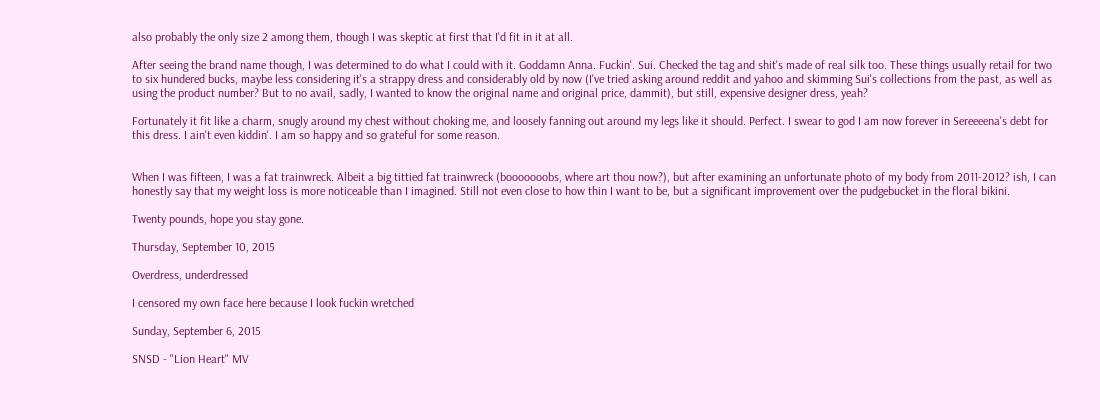also probably the only size 2 among them, though I was skeptic at first that I'd fit in it at all.

After seeing the brand name though, I was determined to do what I could with it. Goddamn Anna. Fuckin'. Sui. Checked the tag and shit's made of real silk too. These things usually retail for two to six hundered bucks, maybe less considering it's a strappy dress and considerably old by now (I've tried asking around reddit and yahoo and skimming Sui's collections from the past, as well as using the product number? But to no avail, sadly, I wanted to know the original name and original price, dammit), but still, expensive designer dress, yeah?

Fortunately it fit like a charm, snugly around my chest without choking me, and loosely fanning out around my legs like it should. Perfect. I swear to god I am now forever in Sereeeena's debt for this dress. I ain't even kiddin'. I am so happy and so grateful for some reason.


When I was fifteen, I was a fat trainwreck. Albeit a big tittied fat trainwreck (booooooobs, where art thou now?), but after examining an unfortunate photo of my body from 2011-2012? ish, I can honestly say that my weight loss is more noticeable than I imagined. Still not even close to how thin I want to be, but a significant improvement over the pudgebucket in the floral bikini.

Twenty pounds, hope you stay gone.

Thursday, September 10, 2015

Overdress, underdressed

I censored my own face here because I look fuckin wretched

Sunday, September 6, 2015

SNSD - "Lion Heart" MV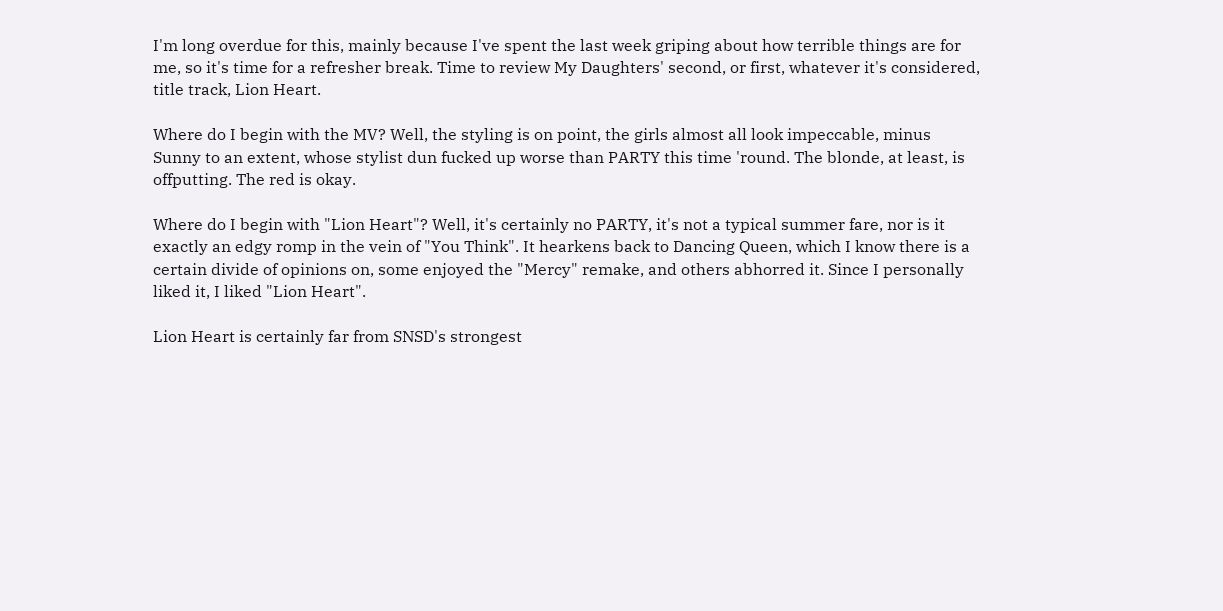I'm long overdue for this, mainly because I've spent the last week griping about how terrible things are for me, so it's time for a refresher break. Time to review My Daughters' second, or first, whatever it's considered, title track, Lion Heart.

Where do I begin with the MV? Well, the styling is on point, the girls almost all look impeccable, minus Sunny to an extent, whose stylist dun fucked up worse than PARTY this time 'round. The blonde, at least, is offputting. The red is okay.

Where do I begin with "Lion Heart"? Well, it's certainly no PARTY, it's not a typical summer fare, nor is it exactly an edgy romp in the vein of "You Think". It hearkens back to Dancing Queen, which I know there is a certain divide of opinions on, some enjoyed the "Mercy" remake, and others abhorred it. Since I personally liked it, I liked "Lion Heart".

Lion Heart is certainly far from SNSD's strongest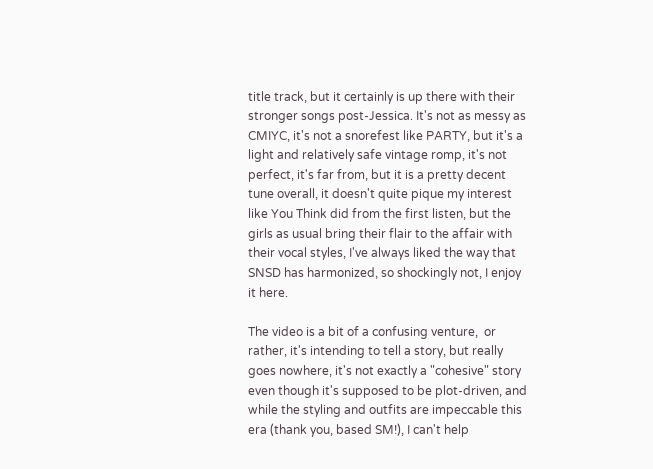title track, but it certainly is up there with their stronger songs post-Jessica. It's not as messy as CMIYC, it's not a snorefest like PARTY, but it's a light and relatively safe vintage romp, it's not perfect, it's far from, but it is a pretty decent tune overall, it doesn't quite pique my interest like You Think did from the first listen, but the girls as usual bring their flair to the affair with their vocal styles, I've always liked the way that SNSD has harmonized, so shockingly not, I enjoy it here.

The video is a bit of a confusing venture,  or rather, it's intending to tell a story, but really goes nowhere, it's not exactly a "cohesive" story even though it's supposed to be plot-driven, and while the styling and outfits are impeccable this era (thank you, based SM!), I can't help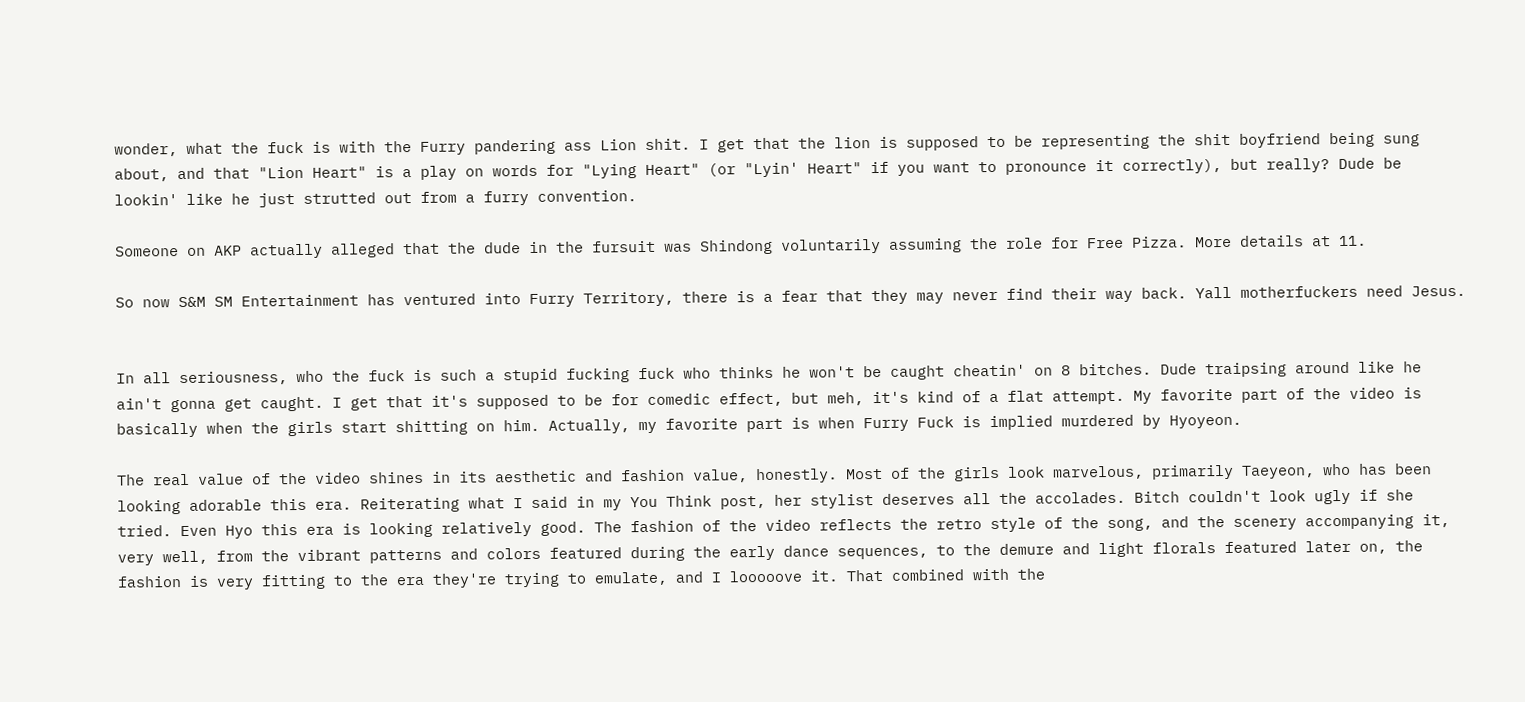wonder, what the fuck is with the Furry pandering ass Lion shit. I get that the lion is supposed to be representing the shit boyfriend being sung about, and that "Lion Heart" is a play on words for "Lying Heart" (or "Lyin' Heart" if you want to pronounce it correctly), but really? Dude be lookin' like he just strutted out from a furry convention.

Someone on AKP actually alleged that the dude in the fursuit was Shindong voluntarily assuming the role for Free Pizza. More details at 11.

So now S&M SM Entertainment has ventured into Furry Territory, there is a fear that they may never find their way back. Yall motherfuckers need Jesus.


In all seriousness, who the fuck is such a stupid fucking fuck who thinks he won't be caught cheatin' on 8 bitches. Dude traipsing around like he ain't gonna get caught. I get that it's supposed to be for comedic effect, but meh, it's kind of a flat attempt. My favorite part of the video is basically when the girls start shitting on him. Actually, my favorite part is when Furry Fuck is implied murdered by Hyoyeon.

The real value of the video shines in its aesthetic and fashion value, honestly. Most of the girls look marvelous, primarily Taeyeon, who has been looking adorable this era. Reiterating what I said in my You Think post, her stylist deserves all the accolades. Bitch couldn't look ugly if she tried. Even Hyo this era is looking relatively good. The fashion of the video reflects the retro style of the song, and the scenery accompanying it, very well, from the vibrant patterns and colors featured during the early dance sequences, to the demure and light florals featured later on, the fashion is very fitting to the era they're trying to emulate, and I looooove it. That combined with the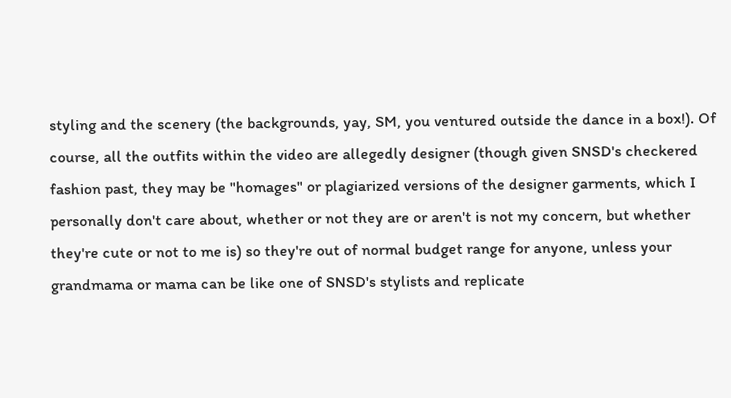styling and the scenery (the backgrounds, yay, SM, you ventured outside the dance in a box!). Of course, all the outfits within the video are allegedly designer (though given SNSD's checkered fashion past, they may be "homages" or plagiarized versions of the designer garments, which I personally don't care about, whether or not they are or aren't is not my concern, but whether they're cute or not to me is) so they're out of normal budget range for anyone, unless your grandmama or mama can be like one of SNSD's stylists and replicate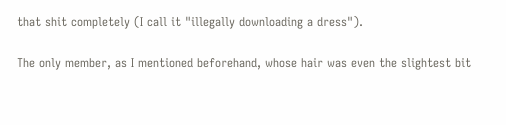that shit completely (I call it "illegally downloading a dress").

The only member, as I mentioned beforehand, whose hair was even the slightest bit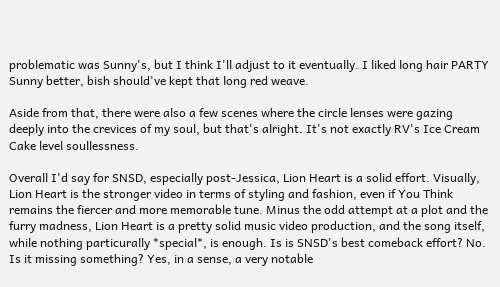problematic was Sunny's, but I think I'll adjust to it eventually. I liked long hair PARTY Sunny better, bish should've kept that long red weave.

Aside from that, there were also a few scenes where the circle lenses were gazing deeply into the crevices of my soul, but that's alright. It's not exactly RV's Ice Cream Cake level soullessness.

Overall I'd say for SNSD, especially post-Jessica, Lion Heart is a solid effort. Visually, Lion Heart is the stronger video in terms of styling and fashion, even if You Think remains the fiercer and more memorable tune. Minus the odd attempt at a plot and the furry madness, Lion Heart is a pretty solid music video production, and the song itself, while nothing particurally *special*, is enough. Is is SNSD's best comeback effort? No. Is it missing something? Yes, in a sense, a very notable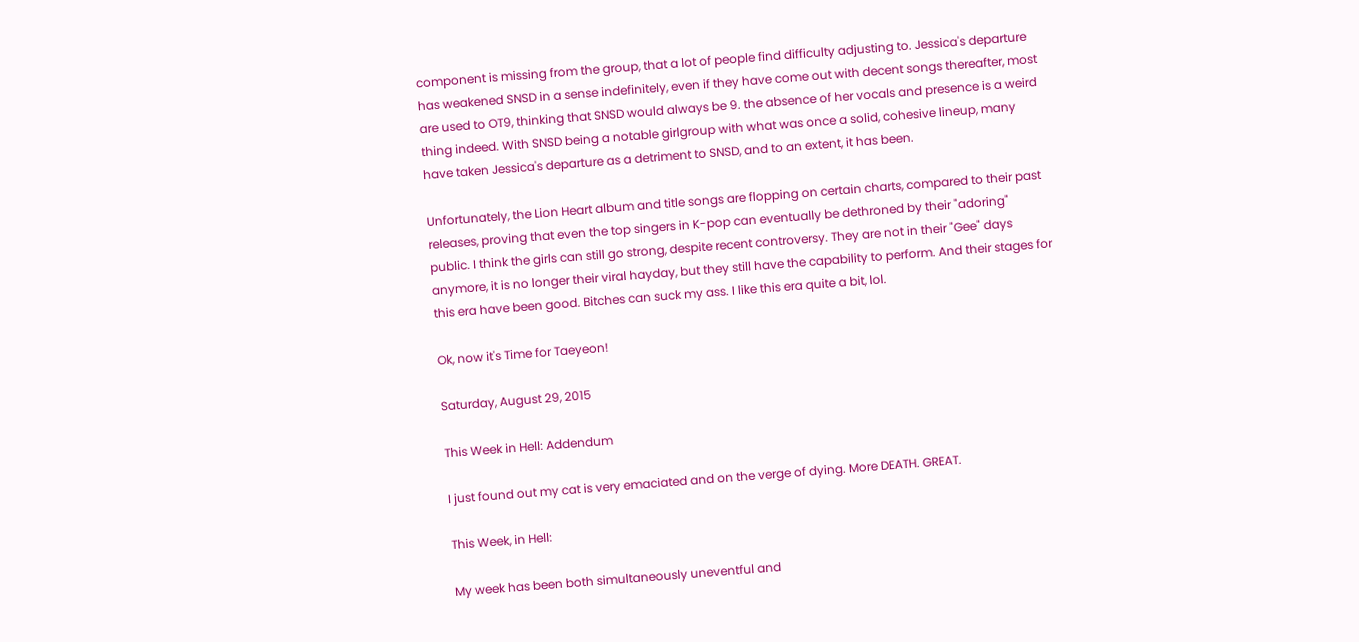component is missing from the group, that a lot of people find difficulty adjusting to. Jessica's departure has weakened SNSD in a sense indefinitely, even if they have come out with decent songs thereafter, most are used to OT9, thinking that SNSD would always be 9. the absence of her vocals and presence is a weird thing indeed. With SNSD being a notable girlgroup with what was once a solid, cohesive lineup, many have taken Jessica's departure as a detriment to SNSD, and to an extent, it has been.

Unfortunately, the Lion Heart album and title songs are flopping on certain charts, compared to their past releases, proving that even the top singers in K-pop can eventually be dethroned by their "adoring" public. I think the girls can still go strong, despite recent controversy. They are not in their "Gee" days anymore, it is no longer their viral hayday, but they still have the capability to perform. And their stages for this era have been good. Bitches can suck my ass. I like this era quite a bit, lol.

Ok, now it's Time for Taeyeon!

Saturday, August 29, 2015

This Week in Hell: Addendum

I just found out my cat is very emaciated and on the verge of dying. More DEATH. GREAT.

This Week, in Hell:

My week has been both simultaneously uneventful and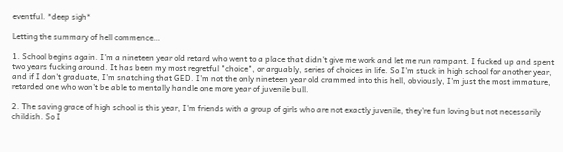eventful. *deep sigh*

Letting the summary of hell commence…

1. School begins again. I'm a nineteen year old retard who went to a place that didn't give me work and let me run rampant. I fucked up and spent two years fucking around. It has been my most regretful "choice", or arguably, series of choices in life. So I'm stuck in high school for another year, and if I don't graduate, I'm snatching that GED. I'm not the only nineteen year old crammed into this hell, obviously, I'm just the most immature, retarded one who won't be able to mentally handle one more year of juvenile bull.

2. The saving grace of high school is this year, I'm friends with a group of girls who are not exactly juvenile, they're fun loving but not necessarily childish. So I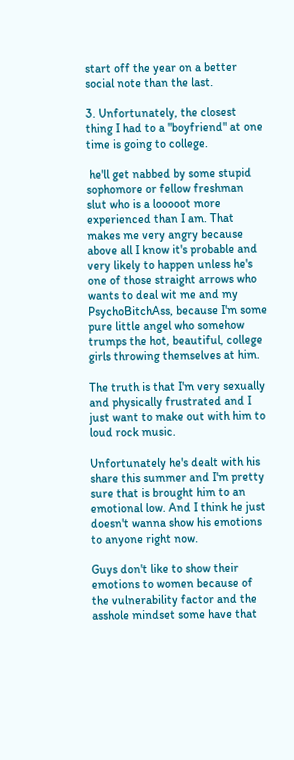start off the year on a better social note than the last.

3. Unfortunately, the closest thing I had to a "boyfriend" at one time is going to college.

 he'll get nabbed by some stupid sophomore or fellow freshman slut who is a looooot more experienced than I am. That makes me very angry because above all I know it's probable and very likely to happen unless he's one of those straight arrows who wants to deal wit me and my PsychoBitchAss, because I'm some pure little angel who somehow trumps the hot, beautiful, college girls throwing themselves at him.

The truth is that I'm very sexually and physically frustrated and I just want to make out with him to loud rock music.

Unfortunately he's dealt with his share this summer and I'm pretty sure that is brought him to an emotional low. And I think he just doesn't wanna show his emotions to anyone right now.

Guys don't like to show their emotions to women because of the vulnerability factor and the asshole mindset some have that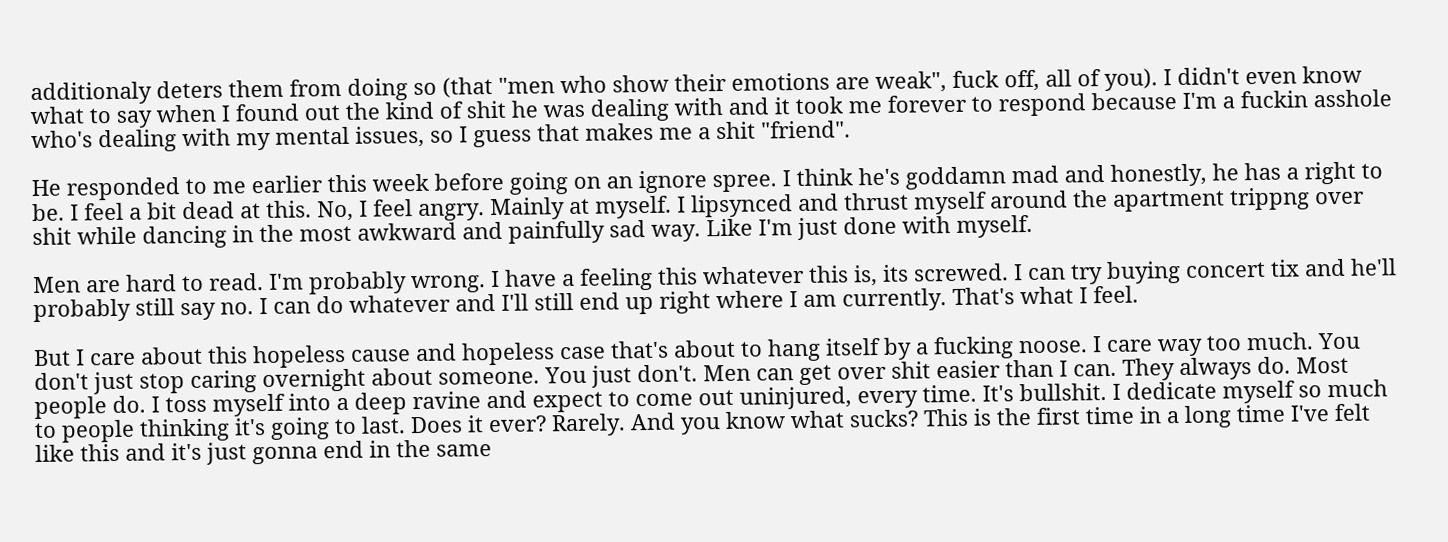additionaly deters them from doing so (that "men who show their emotions are weak", fuck off, all of you). I didn't even know what to say when I found out the kind of shit he was dealing with and it took me forever to respond because I'm a fuckin asshole who's dealing with my mental issues, so I guess that makes me a shit "friend".

He responded to me earlier this week before going on an ignore spree. I think he's goddamn mad and honestly, he has a right to be. I feel a bit dead at this. No, I feel angry. Mainly at myself. I lipsynced and thrust myself around the apartment trippng over shit while dancing in the most awkward and painfully sad way. Like I'm just done with myself.

Men are hard to read. I'm probably wrong. I have a feeling this whatever this is, its screwed. I can try buying concert tix and he'll probably still say no. I can do whatever and I'll still end up right where I am currently. That's what I feel.

But I care about this hopeless cause and hopeless case that's about to hang itself by a fucking noose. I care way too much. You don't just stop caring overnight about someone. You just don't. Men can get over shit easier than I can. They always do. Most people do. I toss myself into a deep ravine and expect to come out uninjured, every time. It's bullshit. I dedicate myself so much to people thinking it's going to last. Does it ever? Rarely. And you know what sucks? This is the first time in a long time I've felt like this and it's just gonna end in the same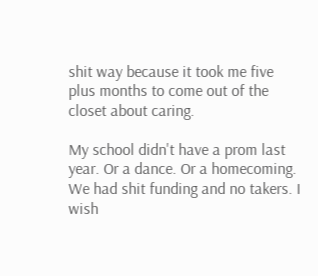shit way because it took me five plus months to come out of the closet about caring.

My school didn't have a prom last year. Or a dance. Or a homecoming. We had shit funding and no takers. I wish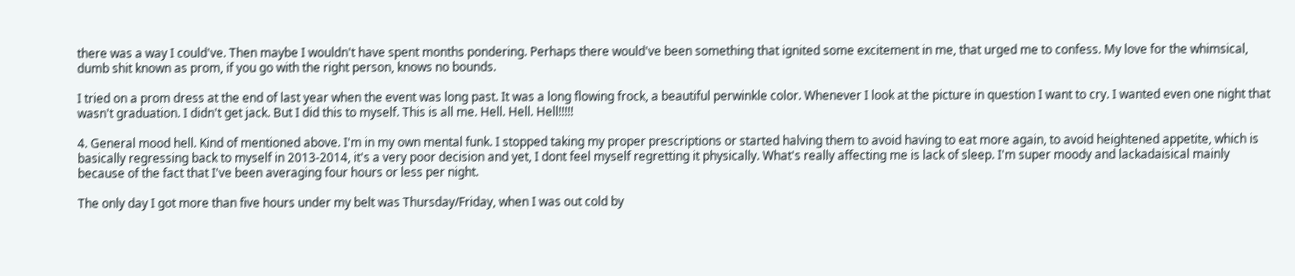there was a way I could've. Then maybe I wouldn't have spent months pondering. Perhaps there would've been something that ignited some excitement in me, that urged me to confess. My love for the whimsical, dumb shit known as prom, if you go with the right person, knows no bounds.

I tried on a prom dress at the end of last year when the event was long past. It was a long flowing frock, a beautiful perwinkle color. Whenever I look at the picture in question I want to cry. I wanted even one night that wasn't graduation. I didn't get jack. But I did this to myself. This is all me. Hell. Hell. Hell!!!!!

4. General mood hell. Kind of mentioned above. I'm in my own mental funk. I stopped taking my proper prescriptions or started halving them to avoid having to eat more again, to avoid heightened appetite, which is basically regressing back to myself in 2013-2014, it's a very poor decision and yet, I dont feel myself regretting it physically. What's really affecting me is lack of sleep. I'm super moody and lackadaisical mainly because of the fact that I've been averaging four hours or less per night.

The only day I got more than five hours under my belt was Thursday/Friday, when I was out cold by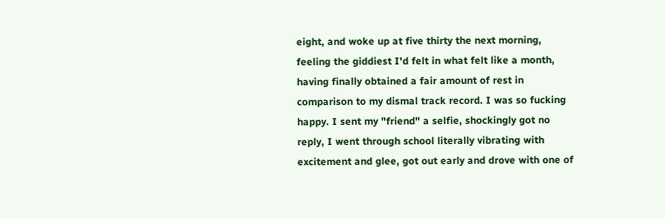eight, and woke up at five thirty the next morning, feeling the giddiest I'd felt in what felt like a month, having finally obtained a fair amount of rest in comparison to my dismal track record. I was so fucking happy. I sent my "friend" a selfie, shockingly got no reply, I went through school literally vibrating with excitement and glee, got out early and drove with one of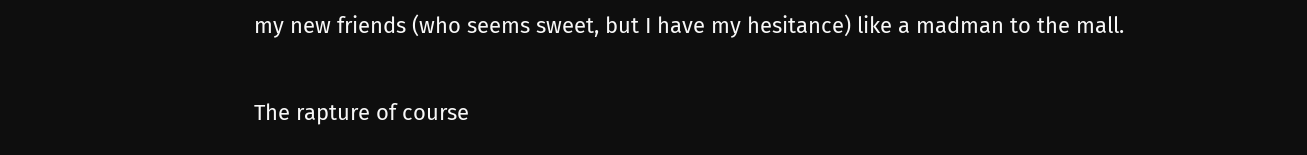my new friends (who seems sweet, but I have my hesitance) like a madman to the mall.

The rapture of course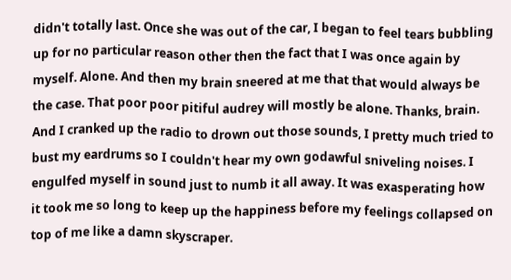didn't totally last. Once she was out of the car, I began to feel tears bubbling up for no particular reason other then the fact that I was once again by myself. Alone. And then my brain sneered at me that that would always be the case. That poor poor pitiful audrey will mostly be alone. Thanks, brain. And I cranked up the radio to drown out those sounds, I pretty much tried to bust my eardrums so I couldn't hear my own godawful sniveling noises. I engulfed myself in sound just to numb it all away. It was exasperating how it took me so long to keep up the happiness before my feelings collapsed on top of me like a damn skyscraper.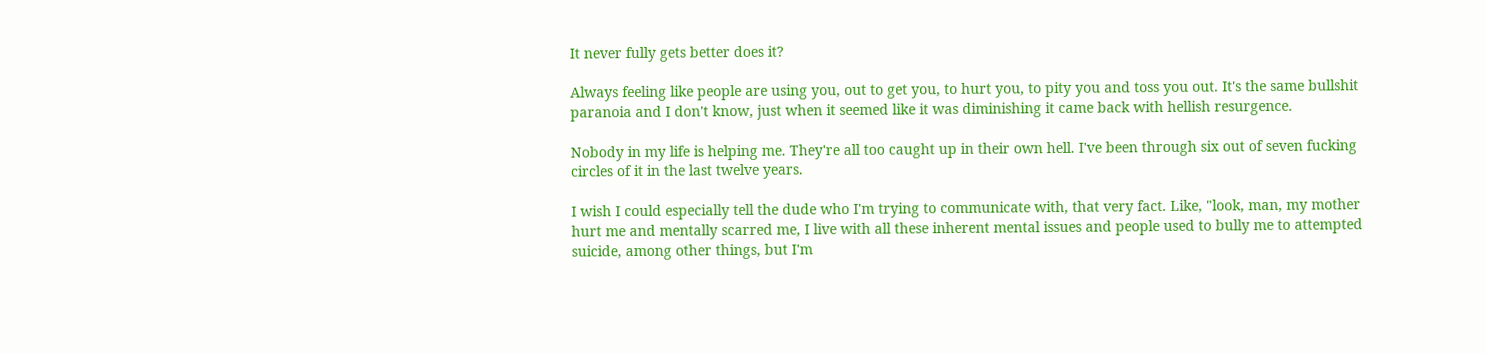It never fully gets better does it?

Always feeling like people are using you, out to get you, to hurt you, to pity you and toss you out. It's the same bullshit paranoia and I don't know, just when it seemed like it was diminishing it came back with hellish resurgence.

Nobody in my life is helping me. They're all too caught up in their own hell. I've been through six out of seven fucking circles of it in the last twelve years.

I wish I could especially tell the dude who I'm trying to communicate with, that very fact. Like, "look, man, my mother hurt me and mentally scarred me, I live with all these inherent mental issues and people used to bully me to attempted suicide, among other things, but I'm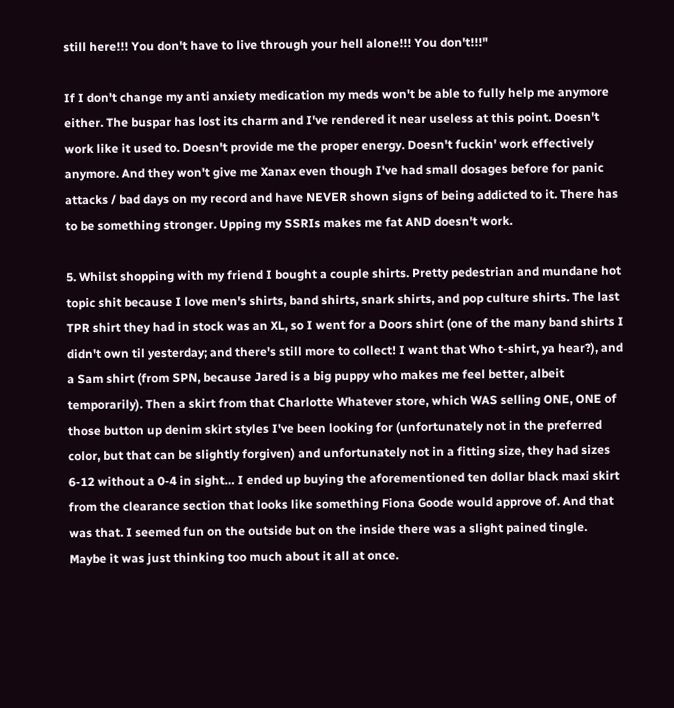still here!!! You don't have to live through your hell alone!!! You don't!!!"

If I don't change my anti anxiety medication my meds won't be able to fully help me anymore either. The buspar has lost its charm and I've rendered it near useless at this point. Doesn't work like it used to. Doesn't provide me the proper energy. Doesn't fuckin' work effectively anymore. And they won't give me Xanax even though I've had small dosages before for panic attacks / bad days on my record and have NEVER shown signs of being addicted to it. There has to be something stronger. Upping my SSRIs makes me fat AND doesn't work.

5. Whilst shopping with my friend I bought a couple shirts. Pretty pedestrian and mundane hot topic shit because I love men's shirts, band shirts, snark shirts, and pop culture shirts. The last TPR shirt they had in stock was an XL, so I went for a Doors shirt (one of the many band shirts I didn't own til yesterday; and there's still more to collect! I want that Who t-shirt, ya hear?), and a Sam shirt (from SPN, because Jared is a big puppy who makes me feel better, albeit temporarily). Then a skirt from that Charlotte Whatever store, which WAS selling ONE, ONE of those button up denim skirt styles I've been looking for (unfortunately not in the preferred color, but that can be slightly forgiven) and unfortunately not in a fitting size, they had sizes 6-12 without a 0-4 in sight… I ended up buying the aforementioned ten dollar black maxi skirt from the clearance section that looks like something Fiona Goode would approve of. And that was that. I seemed fun on the outside but on the inside there was a slight pained tingle.
Maybe it was just thinking too much about it all at once.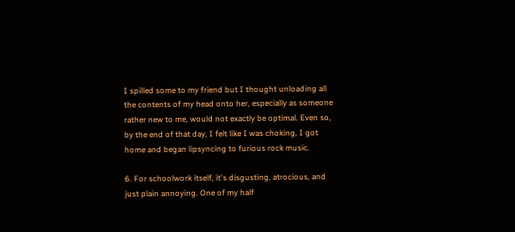I spilled some to my friend but I thought unloading all the contents of my head onto her, especially as someone rather new to me, would not exactly be optimal. Even so, by the end of that day, I felt like I was choking, I got home and began lipsyncing to furious rock music.

6. For schoolwork itself, it's disgusting, atrocious, and just plain annoying. One of my half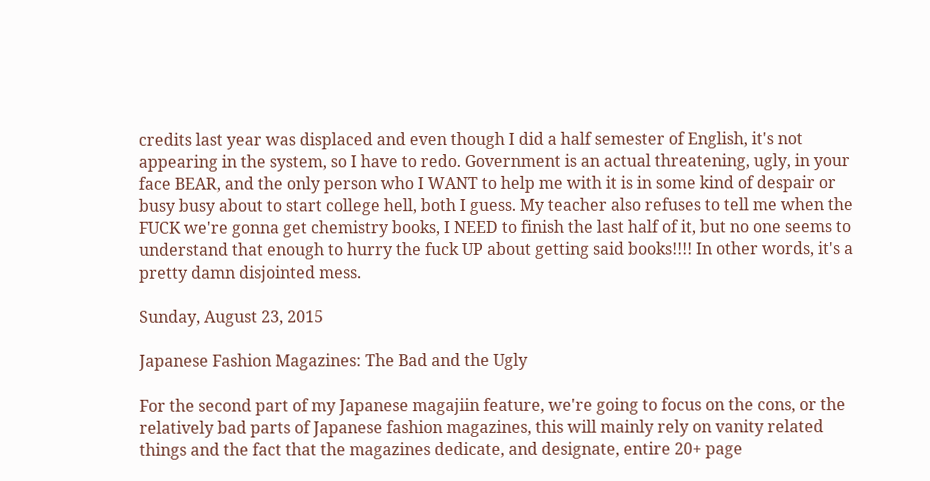credits last year was displaced and even though I did a half semester of English, it's not appearing in the system, so I have to redo. Government is an actual threatening, ugly, in your face BEAR, and the only person who I WANT to help me with it is in some kind of despair or busy busy about to start college hell, both I guess. My teacher also refuses to tell me when the FUCK we're gonna get chemistry books, I NEED to finish the last half of it, but no one seems to understand that enough to hurry the fuck UP about getting said books!!!! In other words, it's a pretty damn disjointed mess.

Sunday, August 23, 2015

Japanese Fashion Magazines: The Bad and the Ugly

For the second part of my Japanese magajiin feature, we're going to focus on the cons, or the relatively bad parts of Japanese fashion magazines, this will mainly rely on vanity related things and the fact that the magazines dedicate, and designate, entire 20+ page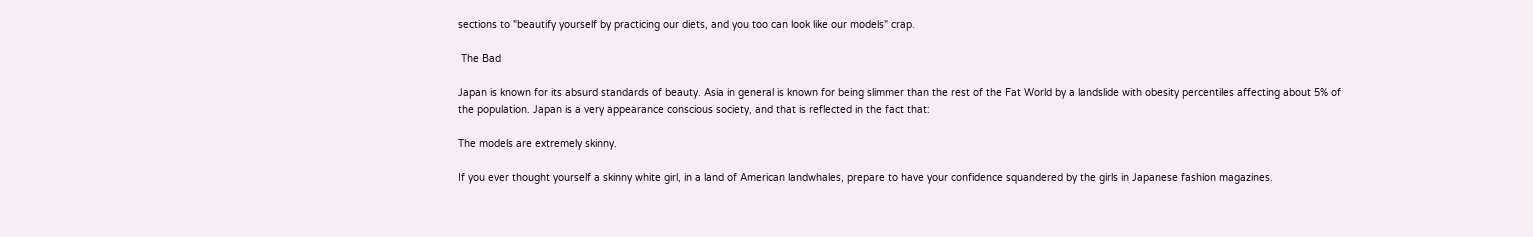sections to "beautify yourself by practicing our diets, and you too can look like our models" crap.

 The Bad

Japan is known for its absurd standards of beauty. Asia in general is known for being slimmer than the rest of the Fat World by a landslide with obesity percentiles affecting about 5% of the population. Japan is a very appearance conscious society, and that is reflected in the fact that:

The models are extremely skinny.

If you ever thought yourself a skinny white girl, in a land of American landwhales, prepare to have your confidence squandered by the girls in Japanese fashion magazines.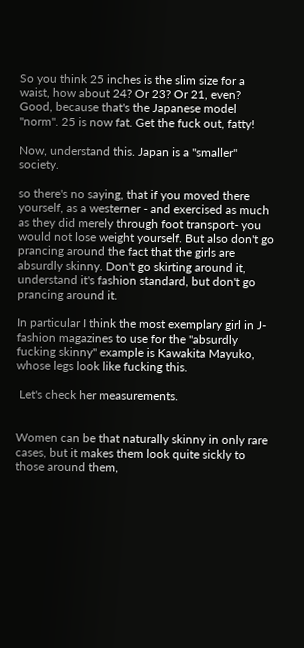So you think 25 inches is the slim size for a waist, how about 24? Or 23? Or 21, even? Good, because that's the Japanese model "norm". 25 is now fat. Get the fuck out, fatty!

Now, understand this. Japan is a "smaller" society.

so there's no saying, that if you moved there yourself, as a westerner - and exercised as much as they did merely through foot transport- you would not lose weight yourself. But also don't go prancing around the fact that the girls are absurdly skinny. Don't go skirting around it, understand it's fashion standard, but don't go prancing around it.

In particular I think the most exemplary girl in J-fashion magazines to use for the "absurdly fucking skinny" example is Kawakita Mayuko, whose legs look like fucking this.

 Let's check her measurements.


Women can be that naturally skinny in only rare cases, but it makes them look quite sickly to those around them,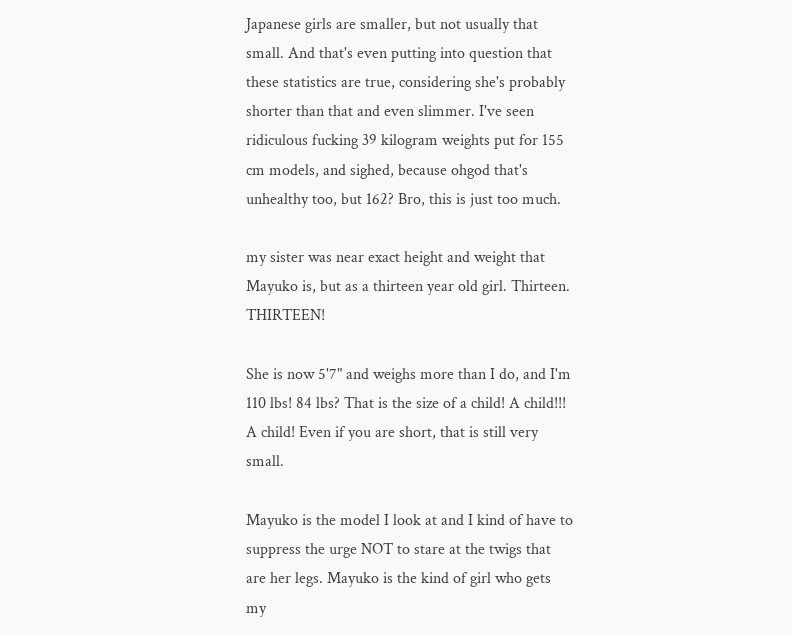Japanese girls are smaller, but not usually that small. And that's even putting into question that these statistics are true, considering she's probably shorter than that and even slimmer. I've seen ridiculous fucking 39 kilogram weights put for 155 cm models, and sighed, because ohgod that's unhealthy too, but 162? Bro, this is just too much.

my sister was near exact height and weight that Mayuko is, but as a thirteen year old girl. Thirteen. THIRTEEN!

She is now 5'7" and weighs more than I do, and I'm 110 lbs! 84 lbs? That is the size of a child! A child!!! A child! Even if you are short, that is still very small.

Mayuko is the model I look at and I kind of have to suppress the urge NOT to stare at the twigs that are her legs. Mayuko is the kind of girl who gets my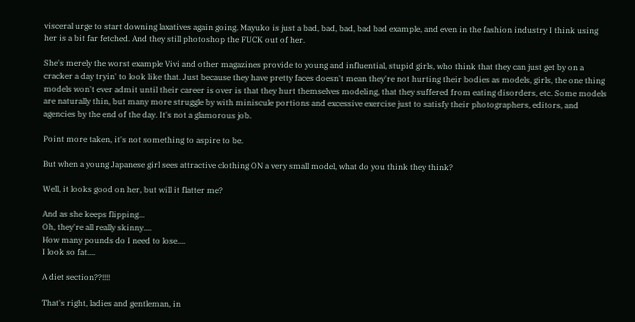visceral urge to start downing laxatives again going. Mayuko is just a bad, bad, bad, bad bad example, and even in the fashion industry I think using her is a bit far fetched. And they still photoshop the FUCK out of her.

She's merely the worst example Vivi and other magazines provide to young and influential, stupid girls, who think that they can just get by on a cracker a day tryin' to look like that. Just because they have pretty faces doesn't mean they're not hurting their bodies as models, girls, the one thing models won't ever admit until their career is over is that they hurt themselves modeling, that they suffered from eating disorders, etc. Some models are naturally thin, but many more struggle by with miniscule portions and excessive exercise just to satisfy their photographers, editors, and agencies by the end of the day. It's not a glamorous job.

Point more taken, it's not something to aspire to be.

But when a young Japanese girl sees attractive clothing ON a very small model, what do you think they think?

Well, it looks good on her, but will it flatter me?

And as she keeps flipping...
Oh, they're all really skinny....
How many pounds do I need to lose....
I look so fat....

A diet section??!!!!

That's right, ladies and gentleman, in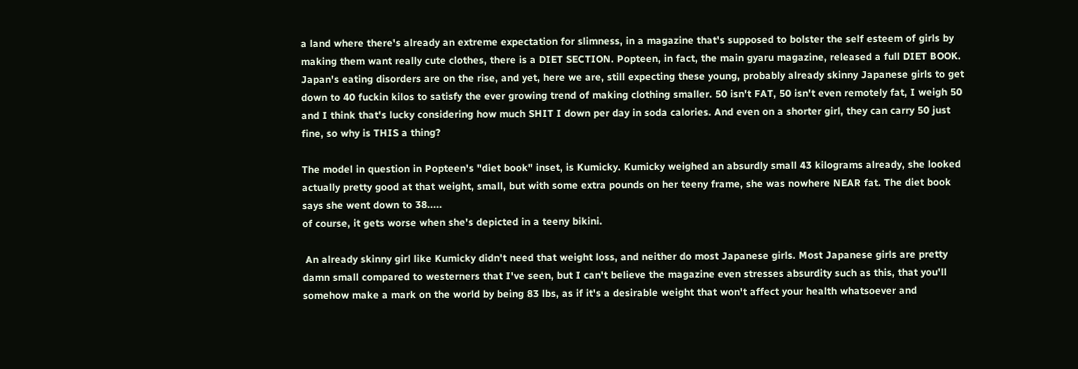a land where there's already an extreme expectation for slimness, in a magazine that's supposed to bolster the self esteem of girls by making them want really cute clothes, there is a DIET SECTION. Popteen, in fact, the main gyaru magazine, released a full DIET BOOK. Japan's eating disorders are on the rise, and yet, here we are, still expecting these young, probably already skinny Japanese girls to get down to 40 fuckin kilos to satisfy the ever growing trend of making clothing smaller. 50 isn't FAT, 50 isn't even remotely fat, I weigh 50 and I think that's lucky considering how much SHIT I down per day in soda calories. And even on a shorter girl, they can carry 50 just fine, so why is THIS a thing?

The model in question in Popteen's "diet book" inset, is Kumicky. Kumicky weighed an absurdly small 43 kilograms already, she looked actually pretty good at that weight, small, but with some extra pounds on her teeny frame, she was nowhere NEAR fat. The diet book says she went down to 38.....
of course, it gets worse when she's depicted in a teeny bikini.

 An already skinny girl like Kumicky didn't need that weight loss, and neither do most Japanese girls. Most Japanese girls are pretty damn small compared to westerners that I've seen, but I can't believe the magazine even stresses absurdity such as this, that you'll somehow make a mark on the world by being 83 lbs, as if it's a desirable weight that won't affect your health whatsoever and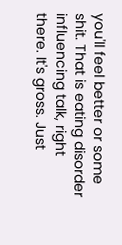you'll feel better or some shit. That is eating disorder influencing talk, right there. It's gross. Just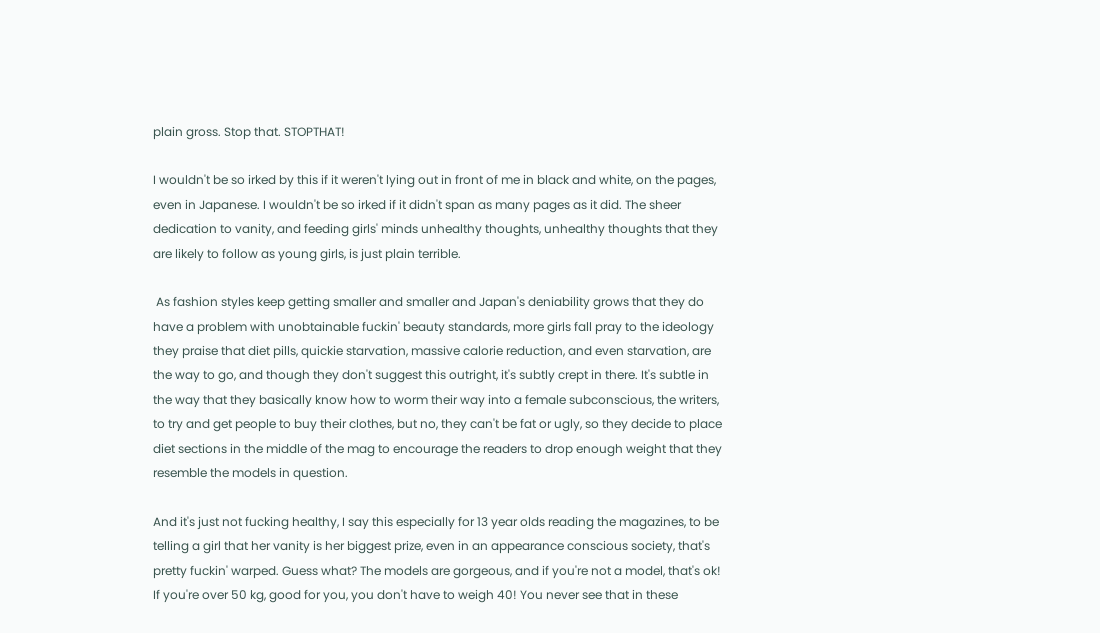plain gross. Stop that. STOPTHAT!

I wouldn't be so irked by this if it weren't lying out in front of me in black and white, on the pages, even in Japanese. I wouldn't be so irked if it didn't span as many pages as it did. The sheer dedication to vanity, and feeding girls' minds unhealthy thoughts, unhealthy thoughts that they are likely to follow as young girls, is just plain terrible.

 As fashion styles keep getting smaller and smaller and Japan's deniability grows that they do have a problem with unobtainable fuckin' beauty standards, more girls fall pray to the ideology they praise that diet pills, quickie starvation, massive calorie reduction, and even starvation, are the way to go, and though they don't suggest this outright, it's subtly crept in there. It's subtle in the way that they basically know how to worm their way into a female subconscious, the writers, to try and get people to buy their clothes, but no, they can't be fat or ugly, so they decide to place diet sections in the middle of the mag to encourage the readers to drop enough weight that they resemble the models in question.

And it's just not fucking healthy, I say this especially for 13 year olds reading the magazines, to be telling a girl that her vanity is her biggest prize, even in an appearance conscious society, that's pretty fuckin' warped. Guess what? The models are gorgeous, and if you're not a model, that's ok! If you're over 50 kg, good for you, you don't have to weigh 40! You never see that in these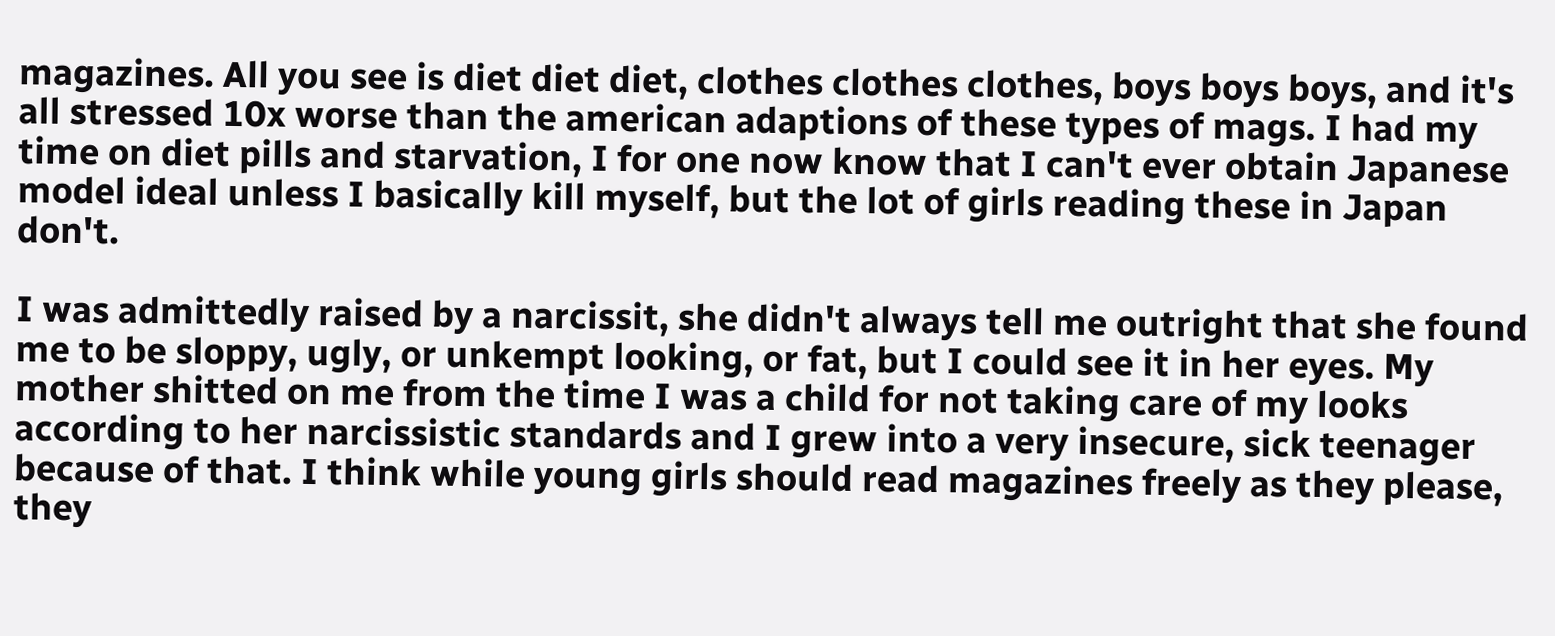magazines. All you see is diet diet diet, clothes clothes clothes, boys boys boys, and it's all stressed 10x worse than the american adaptions of these types of mags. I had my time on diet pills and starvation, I for one now know that I can't ever obtain Japanese model ideal unless I basically kill myself, but the lot of girls reading these in Japan don't.

I was admittedly raised by a narcissit, she didn't always tell me outright that she found me to be sloppy, ugly, or unkempt looking, or fat, but I could see it in her eyes. My mother shitted on me from the time I was a child for not taking care of my looks according to her narcissistic standards and I grew into a very insecure, sick teenager because of that. I think while young girls should read magazines freely as they please, they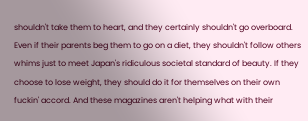shouldn't take them to heart, and they certainly shouldn't go overboard. Even if their parents beg them to go on a diet, they shouldn't follow others whims just to meet Japan's ridiculous societal standard of beauty. If they choose to lose weight, they should do it for themselves on their own fuckin' accord. And these magazines aren't helping what with their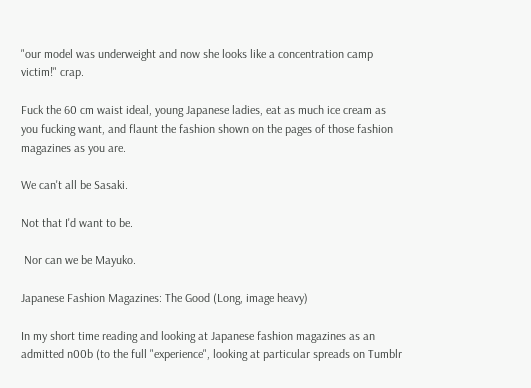"our model was underweight and now she looks like a concentration camp victim!" crap.

Fuck the 60 cm waist ideal, young Japanese ladies, eat as much ice cream as you fucking want, and flaunt the fashion shown on the pages of those fashion magazines as you are.

We can't all be Sasaki.

Not that I'd want to be.

 Nor can we be Mayuko.

Japanese Fashion Magazines: The Good (Long, image heavy)

In my short time reading and looking at Japanese fashion magazines as an admitted n00b (to the full "experience", looking at particular spreads on Tumblr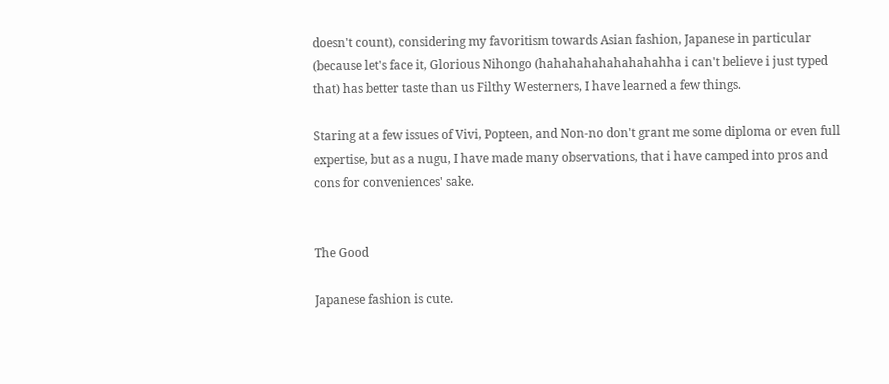doesn't count), considering my favoritism towards Asian fashion, Japanese in particular (because let's face it, Glorious Nihongo (hahahahahahahahahha i can't believe i just typed that) has better taste than us Filthy Westerners, I have learned a few things.

Staring at a few issues of Vivi, Popteen, and Non-no don't grant me some diploma or even full expertise, but as a nugu, I have made many observations, that i have camped into pros and cons for conveniences' sake.


The Good

Japanese fashion is cute.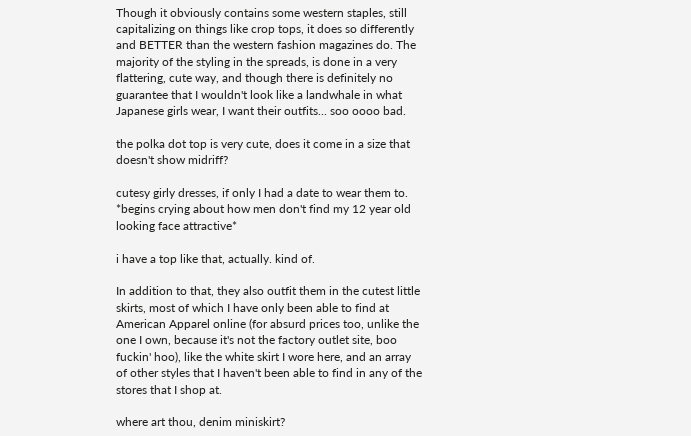Though it obviously contains some western staples, still capitalizing on things like crop tops, it does so differently and BETTER than the western fashion magazines do. The majority of the styling in the spreads, is done in a very flattering, cute way, and though there is definitely no guarantee that I wouldn't look like a landwhale in what Japanese girls wear, I want their outfits... soo oooo bad.

the polka dot top is very cute, does it come in a size that doesn't show midriff?

cutesy girly dresses, if only I had a date to wear them to.
*begins crying about how men don't find my 12 year old looking face attractive*

i have a top like that, actually. kind of.

In addition to that, they also outfit them in the cutest little skirts, most of which I have only been able to find at American Apparel online (for absurd prices too, unlike the one I own, because it's not the factory outlet site, boo fuckin' hoo), like the white skirt I wore here, and an array of other styles that I haven't been able to find in any of the stores that I shop at.

where art thou, denim miniskirt?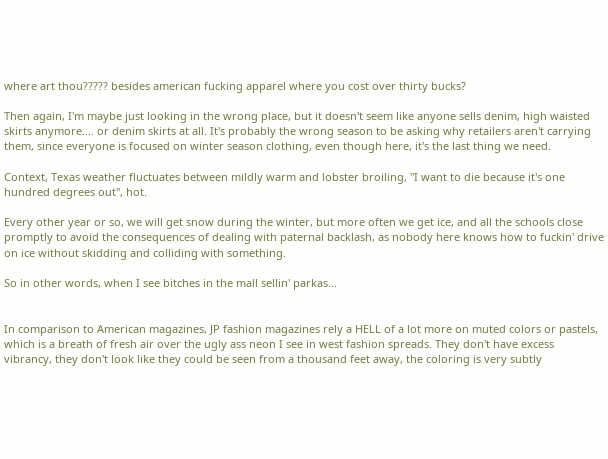where art thou????? besides american fucking apparel where you cost over thirty bucks?

Then again, I'm maybe just looking in the wrong place, but it doesn't seem like anyone sells denim, high waisted skirts anymore.... or denim skirts at all. It's probably the wrong season to be asking why retailers aren't carrying them, since everyone is focused on winter season clothing, even though here, it's the last thing we need.

Context, Texas weather fluctuates between mildly warm and lobster broiling, "I want to die because it's one hundred degrees out", hot.

Every other year or so, we will get snow during the winter, but more often we get ice, and all the schools close promptly to avoid the consequences of dealing with paternal backlash, as nobody here knows how to fuckin' drive on ice without skidding and colliding with something.

So in other words, when I see bitches in the mall sellin' parkas...


In comparison to American magazines, JP fashion magazines rely a HELL of a lot more on muted colors or pastels, which is a breath of fresh air over the ugly ass neon I see in west fashion spreads. They don't have excess vibrancy, they don't look like they could be seen from a thousand feet away, the coloring is very subtly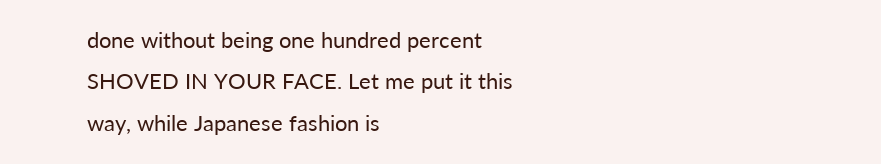done without being one hundred percent SHOVED IN YOUR FACE. Let me put it this way, while Japanese fashion is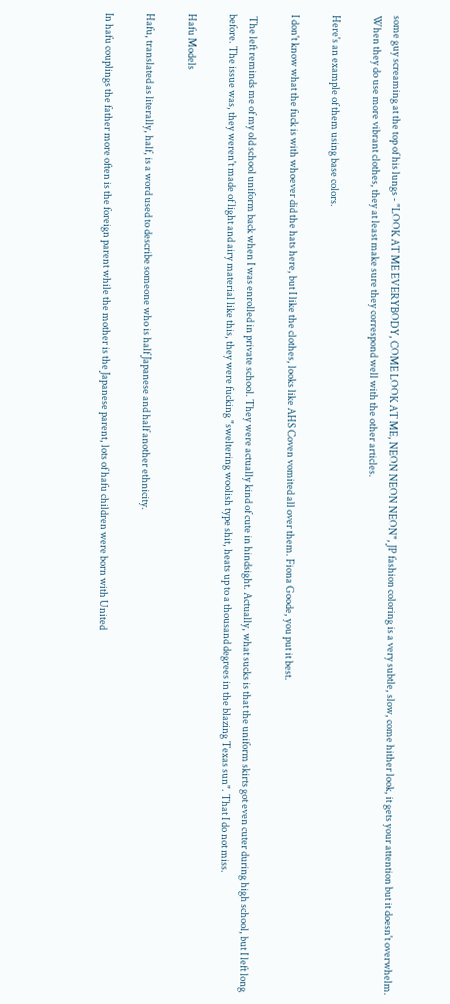some guy screaming at the top of his lungs - "LOOK AT ME EVERYBODY, COME LOOK AT ME, NEON NEON NEON", JP fashion coloring is a very subtle, slow, come hither look, it gets your attention but it doesn't overwhelm. When they do use more vibrant clothes, they at least make sure they correspond well with the other articles.

Here's an example of them using base colors.

I don't know what the fuck is with whoever did the hats here, but I like the clothes, looks like AHS Coven vomited all over them. Fiona Goode, you put it best.

 The left reminds me of my old school uniform back when I was enrolled in private school. They were actually kind of cute in hindsight. Actually, what sucks is that the uniform skirts got even cuter during high school, but I left long before. The issue was, they weren't made of light and airy material like this, they were fucking "sweltering woolish type shit, heats up to a thousand degrees in the blazing Texas sun". That I do not miss.

Hafu Models

Hafu, translated as literally, half, is a word used to describe someone who is half Japanese and half another ethnicity.

In hafu couplings the father more often is the foreign parent while the mother is the Japanese parent, lots of hafu children were born with United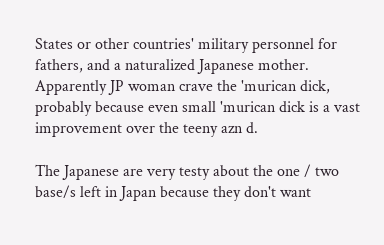States or other countries' military personnel for fathers, and a naturalized Japanese mother. Apparently JP woman crave the 'murican dick, probably because even small 'murican dick is a vast improvement over the teeny azn d.

The Japanese are very testy about the one / two base/s left in Japan because they don't want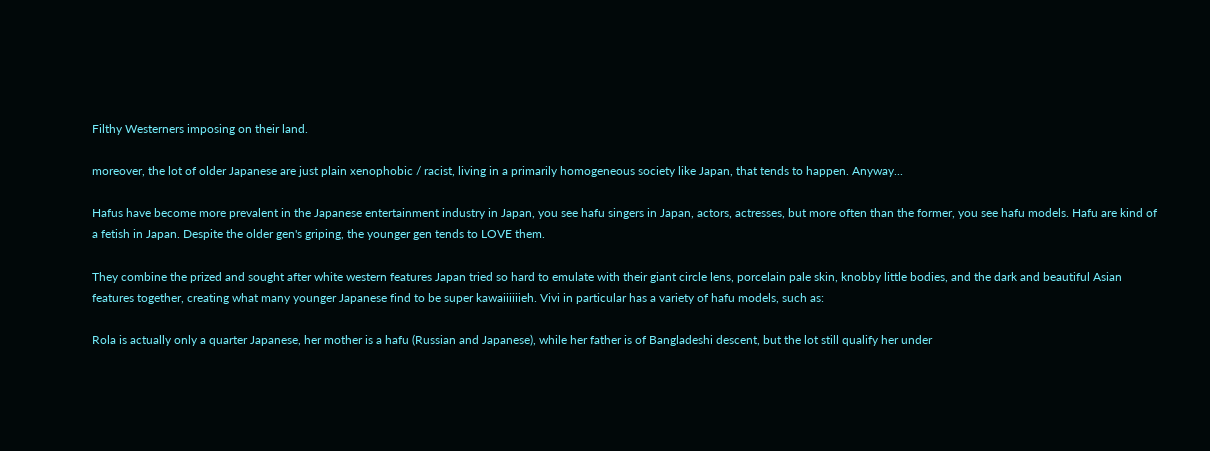Filthy Westerners imposing on their land.

moreover, the lot of older Japanese are just plain xenophobic / racist, living in a primarily homogeneous society like Japan, that tends to happen. Anyway...

Hafus have become more prevalent in the Japanese entertainment industry in Japan, you see hafu singers in Japan, actors, actresses, but more often than the former, you see hafu models. Hafu are kind of a fetish in Japan. Despite the older gen's griping, the younger gen tends to LOVE them.

They combine the prized and sought after white western features Japan tried so hard to emulate with their giant circle lens, porcelain pale skin, knobby little bodies, and the dark and beautiful Asian features together, creating what many younger Japanese find to be super kawaiiiiiieh. Vivi in particular has a variety of hafu models, such as:

Rola is actually only a quarter Japanese, her mother is a hafu (Russian and Japanese), while her father is of Bangladeshi descent, but the lot still qualify her under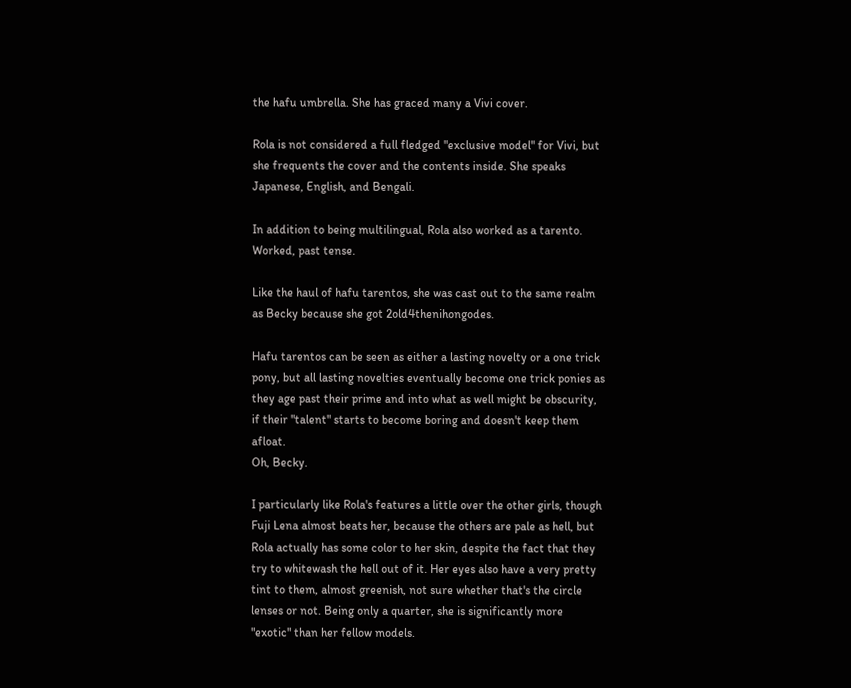the hafu umbrella. She has graced many a Vivi cover.

Rola is not considered a full fledged "exclusive model" for Vivi, but she frequents the cover and the contents inside. She speaks Japanese, English, and Bengali.

In addition to being multilingual, Rola also worked as a tarento. Worked, past tense.

Like the haul of hafu tarentos, she was cast out to the same realm as Becky because she got 2old4thenihongodes.

Hafu tarentos can be seen as either a lasting novelty or a one trick pony, but all lasting novelties eventually become one trick ponies as they age past their prime and into what as well might be obscurity, if their "talent" starts to become boring and doesn't keep them afloat.
Oh, Becky.

I particularly like Rola's features a little over the other girls, though Fuji Lena almost beats her, because the others are pale as hell, but Rola actually has some color to her skin, despite the fact that they try to whitewash the hell out of it. Her eyes also have a very pretty tint to them, almost greenish, not sure whether that's the circle lenses or not. Being only a quarter, she is significantly more "exotic" than her fellow models.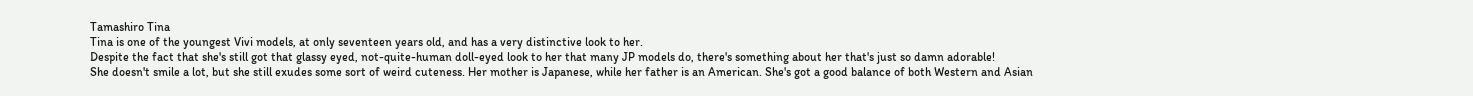Tamashiro Tina
Tina is one of the youngest Vivi models, at only seventeen years old, and has a very distinctive look to her.
Despite the fact that she's still got that glassy eyed, not-quite-human doll-eyed look to her that many JP models do, there's something about her that's just so damn adorable!
She doesn't smile a lot, but she still exudes some sort of weird cuteness. Her mother is Japanese, while her father is an American. She's got a good balance of both Western and Asian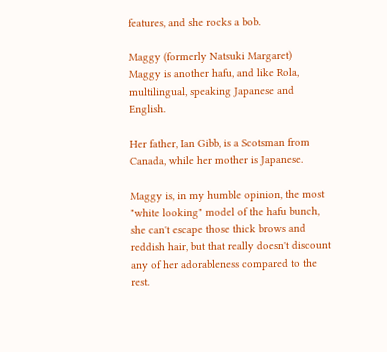features, and she rocks a bob.

Maggy (formerly Natsuki Margaret)
Maggy is another hafu, and like Rola, multilingual, speaking Japanese and English.

Her father, Ian Gibb, is a Scotsman from Canada, while her mother is Japanese.

Maggy is, in my humble opinion, the most "white looking" model of the hafu bunch, she can't escape those thick brows and reddish hair, but that really doesn't discount any of her adorableness compared to the rest.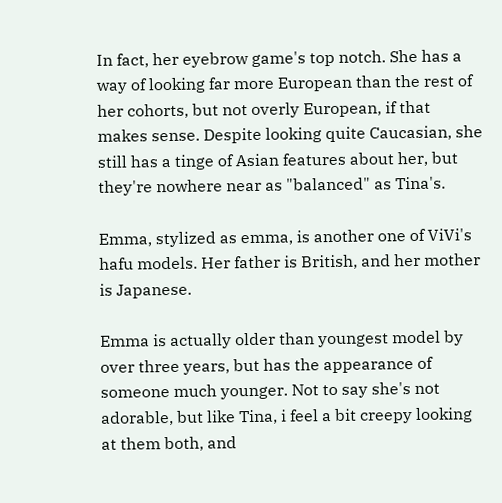In fact, her eyebrow game's top notch. She has a way of looking far more European than the rest of her cohorts, but not overly European, if that makes sense. Despite looking quite Caucasian, she still has a tinge of Asian features about her, but they're nowhere near as "balanced" as Tina's.

Emma, stylized as emma, is another one of ViVi's hafu models. Her father is British, and her mother is Japanese.

Emma is actually older than youngest model by over three years, but has the appearance of someone much younger. Not to say she's not adorable, but like Tina, i feel a bit creepy looking at them both, and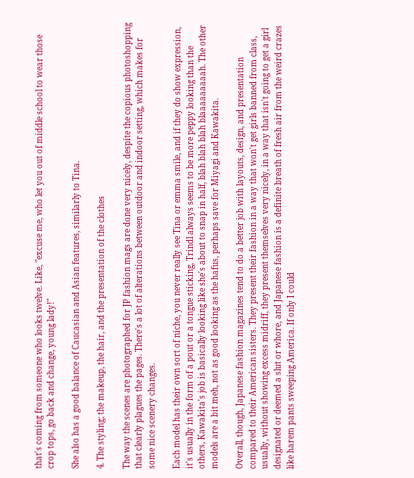that's coming from someone who looks twelve. Like, "excuse me, who let you out of middle school to wear those crop tops, go back and change, young lady!"

She also has a good balance of Caucasian and Asian features, similarly to Tina.

4. The styling; the makeup, the hair, and the presentation of the clothes

The way the scenes are photographed for JP fashion mags are done very nicely, despite the copious photoshopping that clearly plagues the pages. There's a lot of alterations between outdoor and indoor setting, which makes for some nice scenery changes.

Each model has their own sort of niche, you never really see Tina or emma smile, and if they do show expression, it's usually in the form of a pout or a tongue sticking, Trindl always seems to be more peppy looking than the others, Kawakita's job is basically looking like she's about to snap in half, blah blah blah blaaaaaaaaah. The other models are a bit meh, not as good looking as the hafus, perhaps save for Miyagi and Kawakita.

Overall, though, Japanese fashion magazines tend to do a better job with layouts, design, and presentation compared to their American sisters. They present their fashion in a way that won't get girls banned from class, usually, without showing excess midriff, they present themselves very nicely, in a way that isn't going to get a girl designated or deemed a slut or whore, and Japanese fashion is a definite breath of fresh air from the weird crazes like harem pants sweeping America. If only I could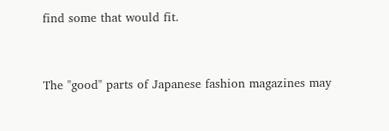find some that would fit.


The "good" parts of Japanese fashion magazines may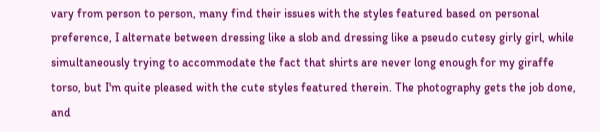vary from person to person, many find their issues with the styles featured based on personal preference, I alternate between dressing like a slob and dressing like a pseudo cutesy girly girl, while simultaneously trying to accommodate the fact that shirts are never long enough for my giraffe torso, but I'm quite pleased with the cute styles featured therein. The photography gets the job done, and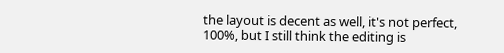the layout is decent as well, it's not perfect, 100%, but I still think the editing is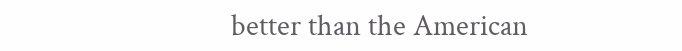better than the American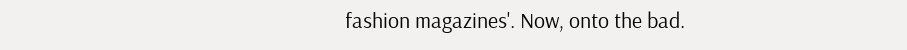fashion magazines'. Now, onto the bad.